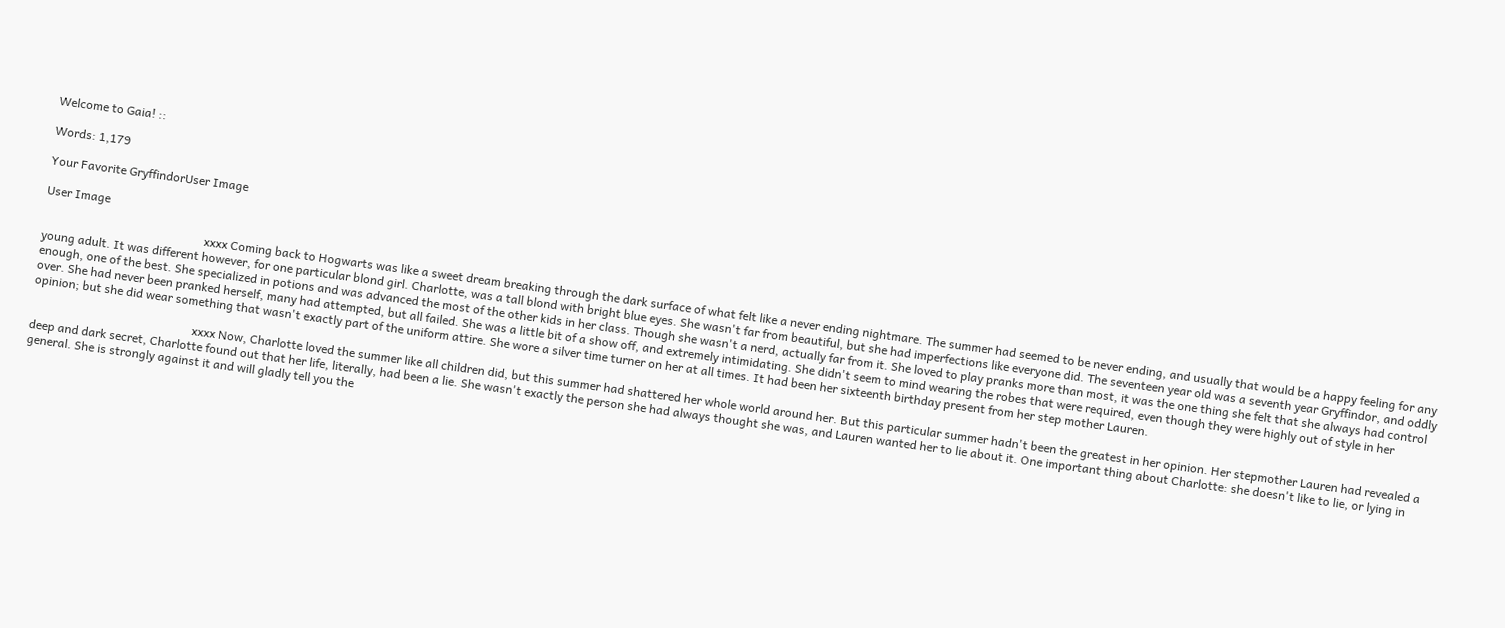Welcome to Gaia! ::

Words: 1,179

Your Favorite GryffindorUser Image

User Image

                                                      xxxx Coming back to Hogwarts was like a sweet dream breaking through the dark surface of what felt like a never ending nightmare. The summer had seemed to be never ending, and usually that would be a happy feeling for any young adult. It was different however, for one particular blond girl. Charlotte, was a tall blond with bright blue eyes. She wasn't far from beautiful, but she had imperfections like everyone did. The seventeen year old was a seventh year Gryffindor, and oddly enough, one of the best. She specialized in potions and was advanced the most of the other kids in her class. Though she wasn't a nerd, actually far from it. She loved to play pranks more than most, it was the one thing she felt that she always had control over. She had never been pranked herself, many had attempted, but all failed. She was a little bit of a show off, and extremely intimidating. She didn't seem to mind wearing the robes that were required, even though they were highly out of style in her opinion; but she did wear something that wasn't exactly part of the uniform attire. She wore a silver time turner on her at all times. It had been her sixteenth birthday present from her step mother Lauren.

                                                      xxxx Now, Charlotte loved the summer like all children did, but this summer had shattered her whole world around her. But this particular summer hadn't been the greatest in her opinion. Her stepmother Lauren had revealed a deep and dark secret, Charlotte found out that her life, literally, had been a lie. She wasn't exactly the person she had always thought she was, and Lauren wanted her to lie about it. One important thing about Charlotte: she doesn't like to lie, or lying in general. She is strongly against it and will gladly tell you the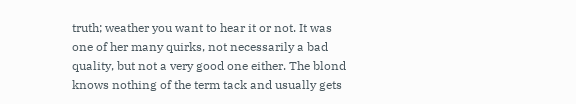truth; weather you want to hear it or not. It was one of her many quirks, not necessarily a bad quality, but not a very good one either. The blond knows nothing of the term tack and usually gets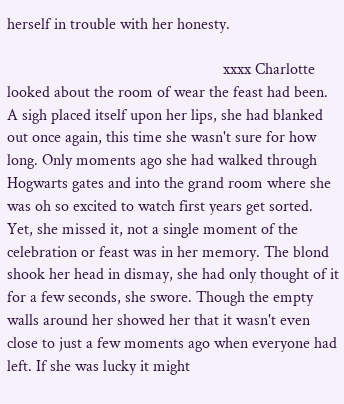herself in trouble with her honesty.

                                                      xxxx Charlotte looked about the room of wear the feast had been. A sigh placed itself upon her lips, she had blanked out once again, this time she wasn't sure for how long. Only moments ago she had walked through Hogwarts gates and into the grand room where she was oh so excited to watch first years get sorted. Yet, she missed it, not a single moment of the celebration or feast was in her memory. The blond shook her head in dismay, she had only thought of it for a few seconds, she swore. Though the empty walls around her showed her that it wasn't even close to just a few moments ago when everyone had left. If she was lucky it might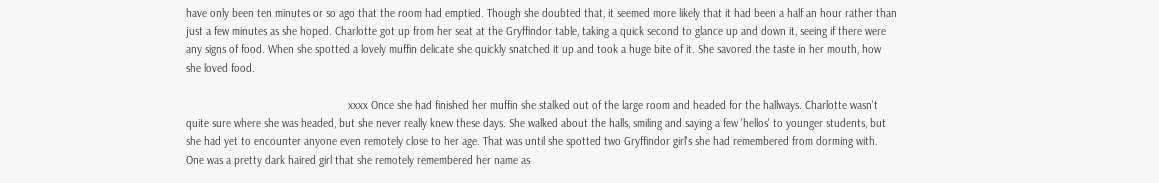have only been ten minutes or so ago that the room had emptied. Though she doubted that, it seemed more likely that it had been a half an hour rather than just a few minutes as she hoped. Charlotte got up from her seat at the Gryffindor table, taking a quick second to glance up and down it, seeing if there were any signs of food. When she spotted a lovely muffin delicate she quickly snatched it up and took a huge bite of it. She savored the taste in her mouth, how she loved food.

                                                      xxxx Once she had finished her muffin she stalked out of the large room and headed for the hallways. Charlotte wasn't quite sure where she was headed, but she never really knew these days. She walked about the halls, smiling and saying a few 'hellos' to younger students, but she had yet to encounter anyone even remotely close to her age. That was until she spotted two Gryffindor girl's she had remembered from dorming with. One was a pretty dark haired girl that she remotely remembered her name as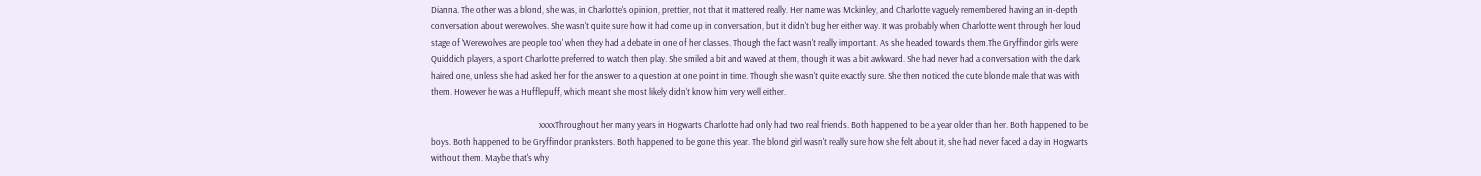Dianna. The other was a blond, she was, in Charlotte's opinion, prettier, not that it mattered really. Her name was Mckinley, and Charlotte vaguely remembered having an in-depth conversation about werewolves. She wasn't quite sure how it had come up in conversation, but it didn't bug her either way. It was probably when Charlotte went through her loud stage of 'Werewolves are people too' when they had a debate in one of her classes. Though the fact wasn't really important. As she headed towards them.The Gryffindor girls were Quiddich players, a sport Charlotte preferred to watch then play. She smiled a bit and waved at them, though it was a bit awkward. She had never had a conversation with the dark haired one, unless she had asked her for the answer to a question at one point in time. Though she wasn't quite exactly sure. She then noticed the cute blonde male that was with them. However he was a Hufflepuff, which meant she most likely didn't know him very well either.

                                                      xxxxThroughout her many years in Hogwarts Charlotte had only had two real friends. Both happened to be a year older than her. Both happened to be boys. Both happened to be Gryffindor pranksters. Both happened to be gone this year. The blond girl wasn't really sure how she felt about it, she had never faced a day in Hogwarts without them. Maybe that's why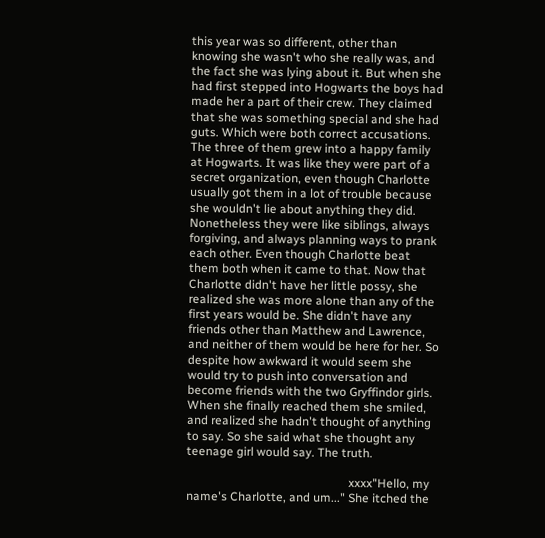this year was so different, other than knowing she wasn't who she really was, and the fact she was lying about it. But when she had first stepped into Hogwarts the boys had made her a part of their crew. They claimed that she was something special and she had guts. Which were both correct accusations. The three of them grew into a happy family at Hogwarts. It was like they were part of a secret organization, even though Charlotte usually got them in a lot of trouble because she wouldn't lie about anything they did. Nonetheless they were like siblings, always forgiving, and always planning ways to prank each other. Even though Charlotte beat them both when it came to that. Now that Charlotte didn't have her little possy, she realized she was more alone than any of the first years would be. She didn't have any friends other than Matthew and Lawrence, and neither of them would be here for her. So despite how awkward it would seem she would try to push into conversation and become friends with the two Gryffindor girls. When she finally reached them she smiled, and realized she hadn't thought of anything to say. So she said what she thought any teenage girl would say. The truth.

                                                      xxxx"Hello, my name's Charlotte, and um..." She itched the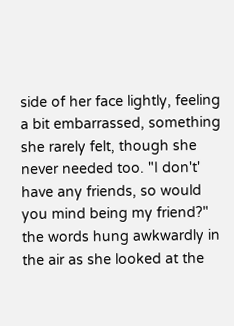side of her face lightly, feeling a bit embarrassed, something she rarely felt, though she never needed too. "I don't' have any friends, so would you mind being my friend?" the words hung awkwardly in the air as she looked at the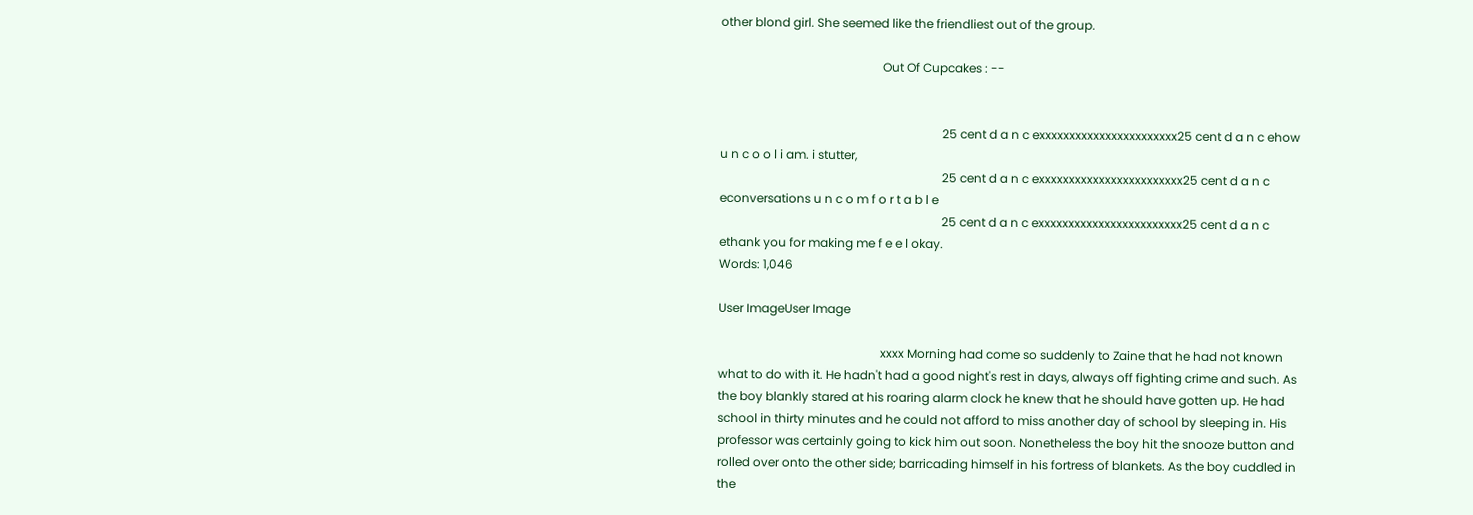other blond girl. She seemed like the friendliest out of the group.

                                                      Out Of Cupcakes : --


                                                                          25 cent d a n c exxxxxxxxxxxxxxxxxxxxxxx25 cent d a n c ehow u n c o o l i am. i stutter,
                                                                          25 cent d a n c exxxxxxxxxxxxxxxxxxxxxxxx25 cent d a n c econversations u n c o m f o r t a b l e
                                                                          25 cent d a n c exxxxxxxxxxxxxxxxxxxxxxxx25 cent d a n c ethank you for making me f e e l okay.
Words: 1,046

User ImageUser Image

                                                      xxxx Morning had come so suddenly to Zaine that he had not known what to do with it. He hadn't had a good night's rest in days, always off fighting crime and such. As the boy blankly stared at his roaring alarm clock he knew that he should have gotten up. He had school in thirty minutes and he could not afford to miss another day of school by sleeping in. His professor was certainly going to kick him out soon. Nonetheless the boy hit the snooze button and rolled over onto the other side; barricading himself in his fortress of blankets. As the boy cuddled in the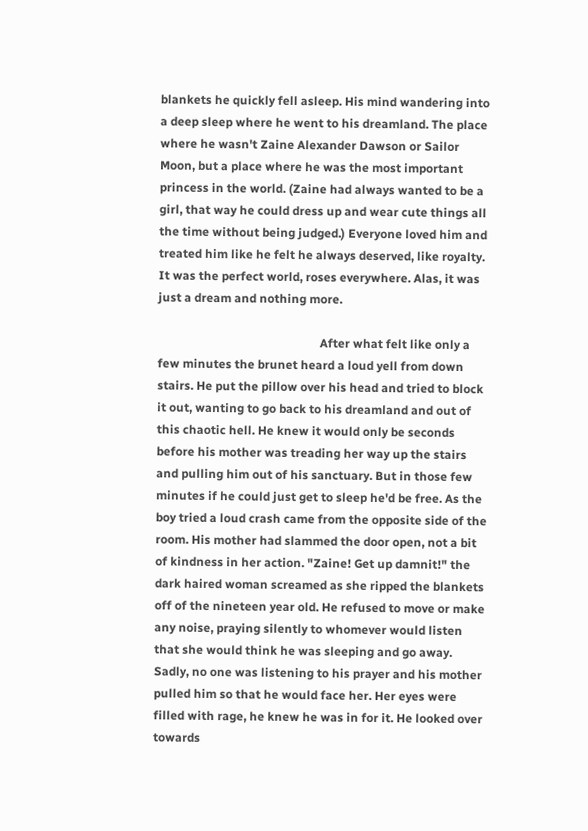blankets he quickly fell asleep. His mind wandering into a deep sleep where he went to his dreamland. The place where he wasn't Zaine Alexander Dawson or Sailor Moon, but a place where he was the most important princess in the world. (Zaine had always wanted to be a girl, that way he could dress up and wear cute things all the time without being judged.) Everyone loved him and treated him like he felt he always deserved, like royalty. It was the perfect world, roses everywhere. Alas, it was just a dream and nothing more.

                                                      After what felt like only a few minutes the brunet heard a loud yell from down stairs. He put the pillow over his head and tried to block it out, wanting to go back to his dreamland and out of this chaotic hell. He knew it would only be seconds before his mother was treading her way up the stairs and pulling him out of his sanctuary. But in those few minutes if he could just get to sleep he'd be free. As the boy tried a loud crash came from the opposite side of the room. His mother had slammed the door open, not a bit of kindness in her action. "Zaine! Get up damnit!" the dark haired woman screamed as she ripped the blankets off of the nineteen year old. He refused to move or make any noise, praying silently to whomever would listen that she would think he was sleeping and go away. Sadly, no one was listening to his prayer and his mother pulled him so that he would face her. Her eyes were filled with rage, he knew he was in for it. He looked over towards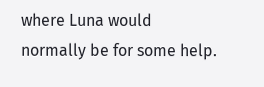where Luna would normally be for some help.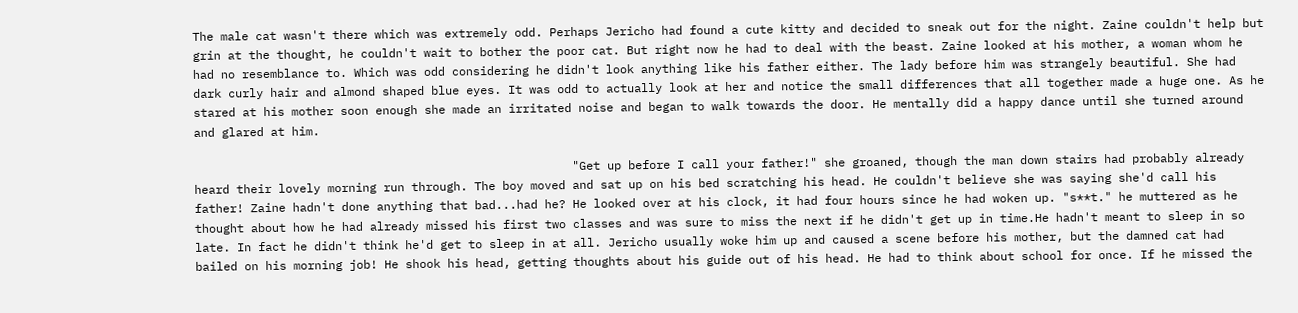The male cat wasn't there which was extremely odd. Perhaps Jericho had found a cute kitty and decided to sneak out for the night. Zaine couldn't help but grin at the thought, he couldn't wait to bother the poor cat. But right now he had to deal with the beast. Zaine looked at his mother, a woman whom he had no resemblance to. Which was odd considering he didn't look anything like his father either. The lady before him was strangely beautiful. She had dark curly hair and almond shaped blue eyes. It was odd to actually look at her and notice the small differences that all together made a huge one. As he stared at his mother soon enough she made an irritated noise and began to walk towards the door. He mentally did a happy dance until she turned around and glared at him.

                                                      "Get up before I call your father!" she groaned, though the man down stairs had probably already heard their lovely morning run through. The boy moved and sat up on his bed scratching his head. He couldn't believe she was saying she'd call his father! Zaine hadn't done anything that bad...had he? He looked over at his clock, it had four hours since he had woken up. "s**t." he muttered as he thought about how he had already missed his first two classes and was sure to miss the next if he didn't get up in time.He hadn't meant to sleep in so late. In fact he didn't think he'd get to sleep in at all. Jericho usually woke him up and caused a scene before his mother, but the damned cat had bailed on his morning job! He shook his head, getting thoughts about his guide out of his head. He had to think about school for once. If he missed the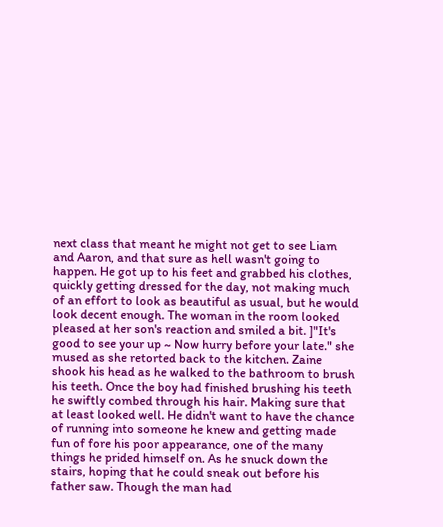next class that meant he might not get to see Liam and Aaron, and that sure as hell wasn't going to happen. He got up to his feet and grabbed his clothes, quickly getting dressed for the day, not making much of an effort to look as beautiful as usual, but he would look decent enough. The woman in the room looked pleased at her son's reaction and smiled a bit. ]"It's good to see your up ~ Now hurry before your late." she mused as she retorted back to the kitchen. Zaine shook his head as he walked to the bathroom to brush his teeth. Once the boy had finished brushing his teeth he swiftly combed through his hair. Making sure that at least looked well. He didn't want to have the chance of running into someone he knew and getting made fun of fore his poor appearance, one of the many things he prided himself on. As he snuck down the stairs, hoping that he could sneak out before his father saw. Though the man had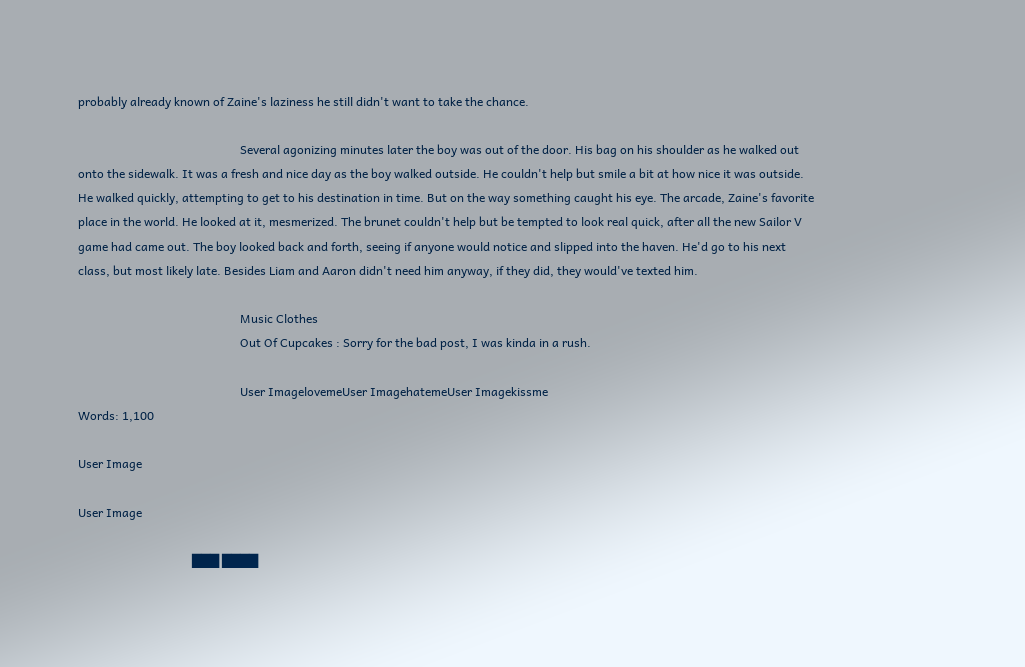probably already known of Zaine's laziness he still didn't want to take the chance.

                                                      Several agonizing minutes later the boy was out of the door. His bag on his shoulder as he walked out onto the sidewalk. It was a fresh and nice day as the boy walked outside. He couldn't help but smile a bit at how nice it was outside. He walked quickly, attempting to get to his destination in time. But on the way something caught his eye. The arcade, Zaine's favorite place in the world. He looked at it, mesmerized. The brunet couldn't help but be tempted to look real quick, after all the new Sailor V game had came out. The boy looked back and forth, seeing if anyone would notice and slipped into the haven. He'd go to his next class, but most likely late. Besides Liam and Aaron didn't need him anyway, if they did, they would've texted him.

                                                      Music Clothes
                                                      Out Of Cupcakes : Sorry for the bad post, I was kinda in a rush.

                                                      User ImagelovemeUser ImagehatemeUser Imagekissme
Words: 1,100

User Image

User Image

                                      ███ ████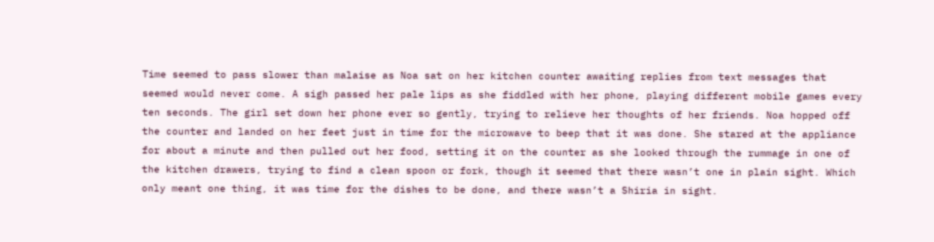Time seemed to pass slower than malaise as Noa sat on her kitchen counter awaiting replies from text messages that seemed would never come. A sigh passed her pale lips as she fiddled with her phone, playing different mobile games every ten seconds. The girl set down her phone ever so gently, trying to relieve her thoughts of her friends. Noa hopped off the counter and landed on her feet just in time for the microwave to beep that it was done. She stared at the appliance for about a minute and then pulled out her food, setting it on the counter as she looked through the rummage in one of the kitchen drawers, trying to find a clean spoon or fork, though it seemed that there wasn’t one in plain sight. Which only meant one thing, it was time for the dishes to be done, and there wasn’t a Shiria in sight.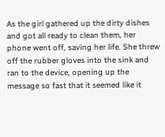As the girl gathered up the dirty dishes and got all ready to clean them, her phone went off, saving her life. She threw off the rubber gloves into the sink and ran to the device, opening up the message so fast that it seemed like it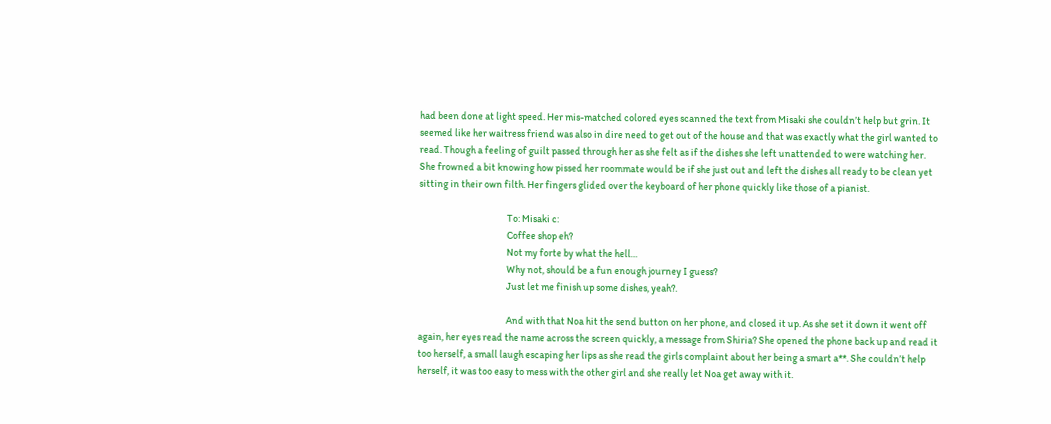had been done at light speed. Her mis-matched colored eyes scanned the text from Misaki she couldn’t help but grin. It seemed like her waitress friend was also in dire need to get out of the house and that was exactly what the girl wanted to read. Though a feeling of guilt passed through her as she felt as if the dishes she left unattended to were watching her. She frowned a bit knowing how pissed her roommate would be if she just out and left the dishes all ready to be clean yet sitting in their own filth. Her fingers glided over the keyboard of her phone quickly like those of a pianist.

                                            To: Misaki c:
                                            Coffee shop eh?
                                            Not my forte by what the hell…
                                            Why not, should be a fun enough journey I guess?
                                            Just let me finish up some dishes, yeah?.

                                            And with that Noa hit the send button on her phone, and closed it up. As she set it down it went off again, her eyes read the name across the screen quickly, a message from Shiria? She opened the phone back up and read it too herself, a small laugh escaping her lips as she read the girls complaint about her being a smart a**. She couldn’t help herself, it was too easy to mess with the other girl and she really let Noa get away with it.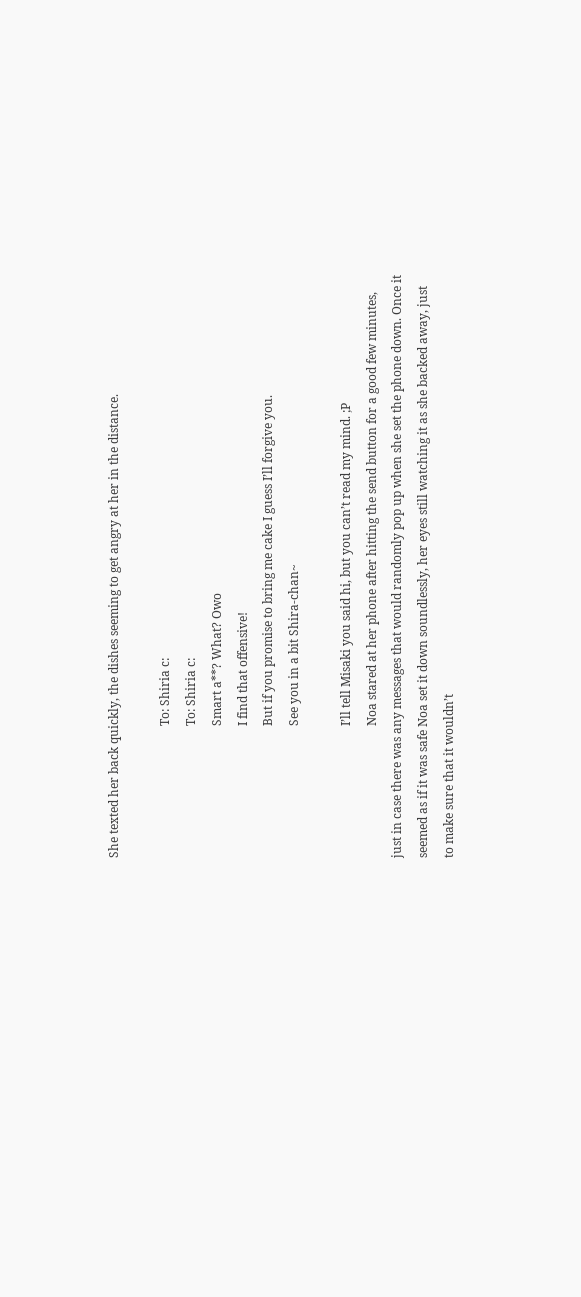She texted her back quickly, the dishes seeming to get angry at her in the distance.

                                            To: Shiria c:
                                            To: Shiria c:
                                            Smart a**? What? Owo
                                            I find that offensive!
                                            But if you promise to bring me cake I guess I’ll forgive you.
                                            See you in a bit Shira-chan~

                                            I’ll tell Misaki you said hi, but you can’t read my mind. ;P
                                            Noa stared at her phone after hitting the send button for a good few minutes, just in case there was any messages that would randomly pop up when she set the phone down. Once it seemed as if it was safe Noa set it down soundlessly, her eyes still watching it as she backed away, just to make sure that it wouldn’t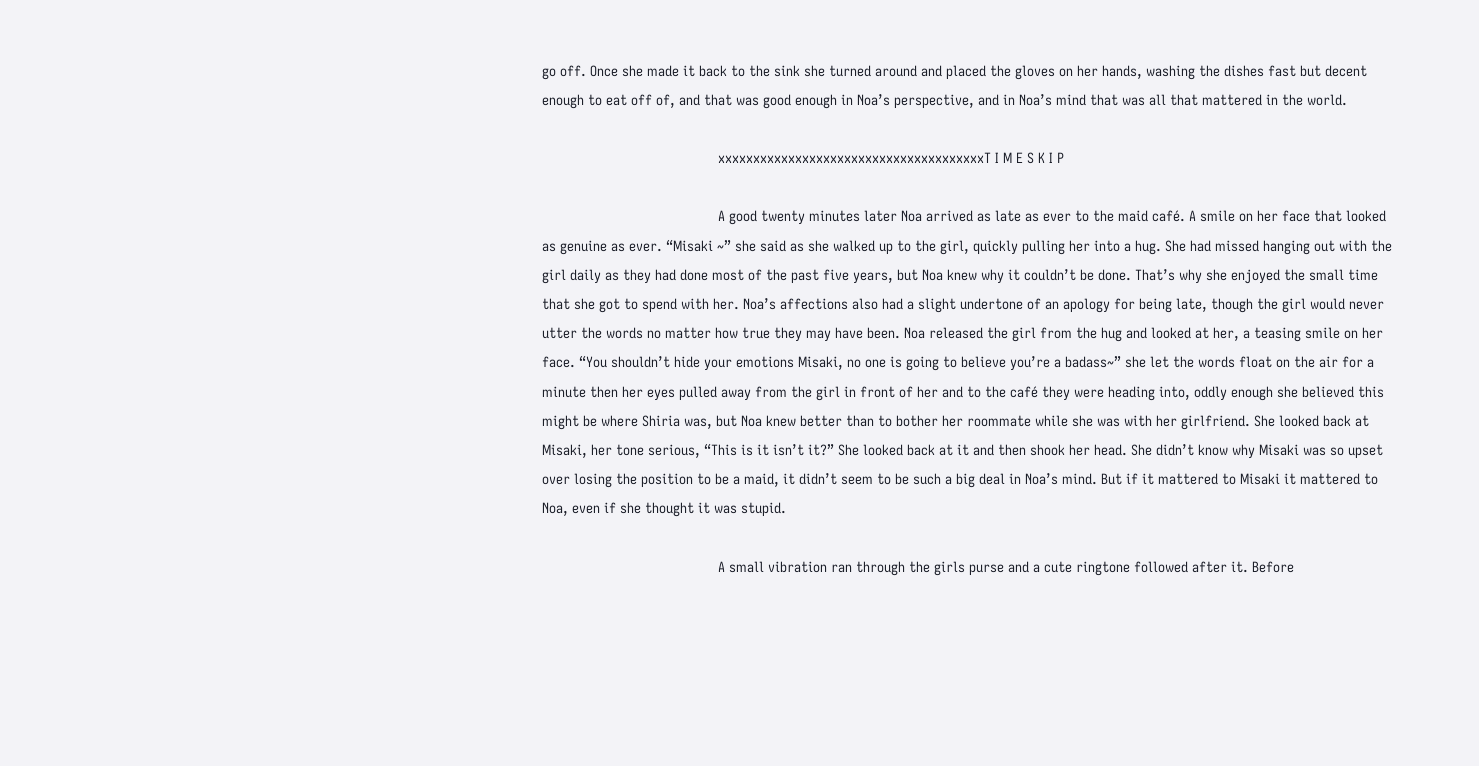go off. Once she made it back to the sink she turned around and placed the gloves on her hands, washing the dishes fast but decent enough to eat off of, and that was good enough in Noa’s perspective, and in Noa’s mind that was all that mattered in the world.

                                            xxxxxxxxxxxxxxxxxxxxxxxxxxxxxxxxxxxxxxT I M E S K I P

                                            A good twenty minutes later Noa arrived as late as ever to the maid café. A smile on her face that looked as genuine as ever. “Misaki ~” she said as she walked up to the girl, quickly pulling her into a hug. She had missed hanging out with the girl daily as they had done most of the past five years, but Noa knew why it couldn’t be done. That’s why she enjoyed the small time that she got to spend with her. Noa’s affections also had a slight undertone of an apology for being late, though the girl would never utter the words no matter how true they may have been. Noa released the girl from the hug and looked at her, a teasing smile on her face. “You shouldn’t hide your emotions Misaki, no one is going to believe you’re a badass~” she let the words float on the air for a minute then her eyes pulled away from the girl in front of her and to the café they were heading into, oddly enough she believed this might be where Shiria was, but Noa knew better than to bother her roommate while she was with her girlfriend. She looked back at Misaki, her tone serious, “This is it isn’t it?” She looked back at it and then shook her head. She didn’t know why Misaki was so upset over losing the position to be a maid, it didn’t seem to be such a big deal in Noa’s mind. But if it mattered to Misaki it mattered to Noa, even if she thought it was stupid.

                                            A small vibration ran through the girls purse and a cute ringtone followed after it. Before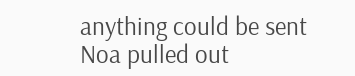anything could be sent Noa pulled out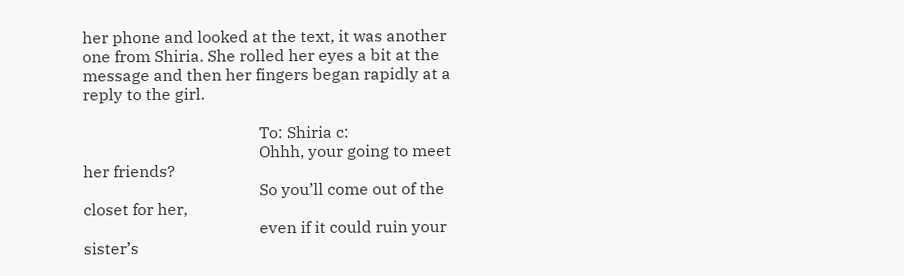her phone and looked at the text, it was another one from Shiria. She rolled her eyes a bit at the message and then her fingers began rapidly at a reply to the girl.

                                            To: Shiria c:
                                            Ohhh, your going to meet her friends?
                                            So you’ll come out of the closet for her,
                                            even if it could ruin your sister’s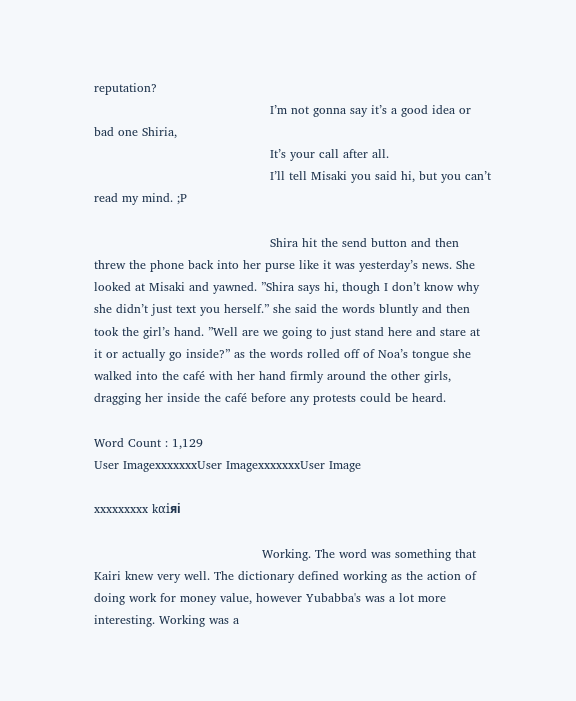reputation?
                                            I’m not gonna say it’s a good idea or bad one Shiria,
                                            It’s your call after all.
                                            I’ll tell Misaki you said hi, but you can’t read my mind. ;P

                                            Shira hit the send button and then threw the phone back into her purse like it was yesterday’s news. She looked at Misaki and yawned. ”Shira says hi, though I don’t know why she didn’t just text you herself.” she said the words bluntly and then took the girl’s hand. ”Well are we going to just stand here and stare at it or actually go inside?” as the words rolled off of Noa’s tongue she walked into the café with her hand firmly around the other girls, dragging her inside the café before any protests could be heard.

Word Count : 1,129
User ImagexxxxxxxUser ImagexxxxxxxUser Image

xxxxxxxxx kαiяi

                                          Working. The word was something that Kairi knew very well. The dictionary defined working as the action of doing work for money value, however Yubabba's was a lot more interesting. Working was a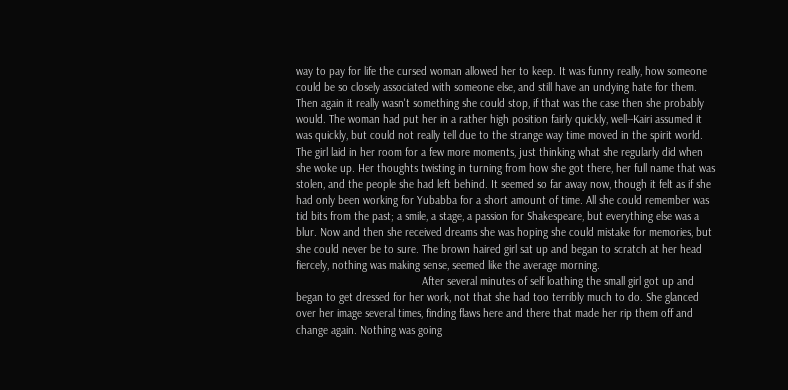way to pay for life the cursed woman allowed her to keep. It was funny really, how someone could be so closely associated with someone else, and still have an undying hate for them. Then again it really wasn't something she could stop, if that was the case then she probably would. The woman had put her in a rather high position fairly quickly, well--Kairi assumed it was quickly, but could not really tell due to the strange way time moved in the spirit world. The girl laid in her room for a few more moments, just thinking what she regularly did when she woke up. Her thoughts twisting in turning from how she got there, her full name that was stolen, and the people she had left behind. It seemed so far away now, though it felt as if she had only been working for Yubabba for a short amount of time. All she could remember was tid bits from the past; a smile, a stage, a passion for Shakespeare, but everything else was a blur. Now and then she received dreams she was hoping she could mistake for memories, but she could never be to sure. The brown haired girl sat up and began to scratch at her head fiercely, nothing was making sense, seemed like the average morning.
                                          After several minutes of self loathing the small girl got up and began to get dressed for her work, not that she had too terribly much to do. She glanced over her image several times, finding flaws here and there that made her rip them off and change again. Nothing was going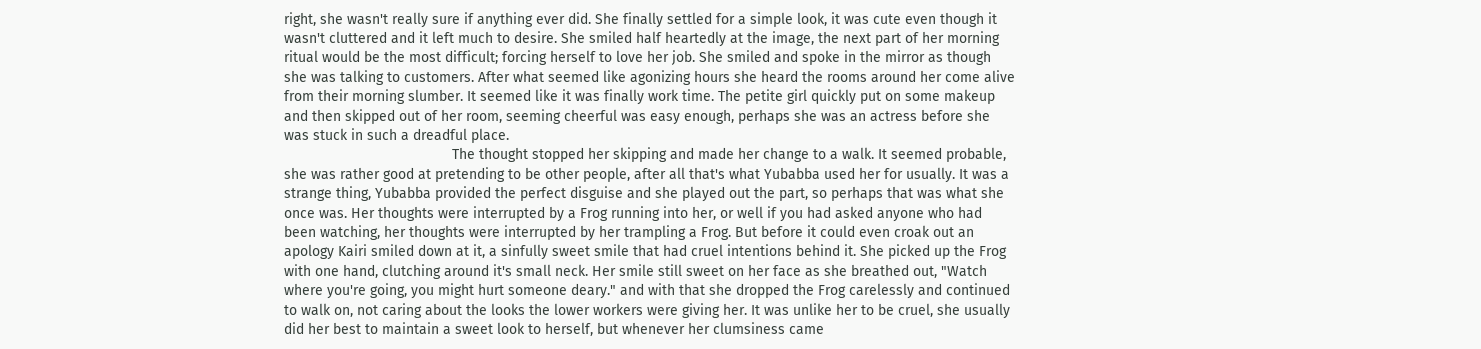right, she wasn't really sure if anything ever did. She finally settled for a simple look, it was cute even though it wasn't cluttered and it left much to desire. She smiled half heartedly at the image, the next part of her morning ritual would be the most difficult; forcing herself to love her job. She smiled and spoke in the mirror as though she was talking to customers. After what seemed like agonizing hours she heard the rooms around her come alive from their morning slumber. It seemed like it was finally work time. The petite girl quickly put on some makeup and then skipped out of her room, seeming cheerful was easy enough, perhaps she was an actress before she was stuck in such a dreadful place.
                                          The thought stopped her skipping and made her change to a walk. It seemed probable, she was rather good at pretending to be other people, after all that's what Yubabba used her for usually. It was a strange thing, Yubabba provided the perfect disguise and she played out the part, so perhaps that was what she once was. Her thoughts were interrupted by a Frog running into her, or well if you had asked anyone who had been watching, her thoughts were interrupted by her trampling a Frog. But before it could even croak out an apology Kairi smiled down at it, a sinfully sweet smile that had cruel intentions behind it. She picked up the Frog with one hand, clutching around it's small neck. Her smile still sweet on her face as she breathed out, "Watch where you're going, you might hurt someone deary." and with that she dropped the Frog carelessly and continued to walk on, not caring about the looks the lower workers were giving her. It was unlike her to be cruel, she usually did her best to maintain a sweet look to herself, but whenever her clumsiness came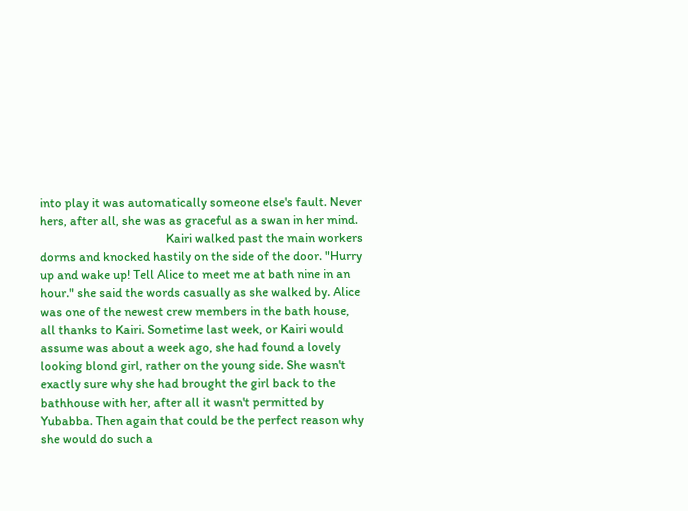into play it was automatically someone else's fault. Never hers, after all, she was as graceful as a swan in her mind.
                                          Kairi walked past the main workers dorms and knocked hastily on the side of the door. "Hurry up and wake up! Tell Alice to meet me at bath nine in an hour." she said the words casually as she walked by. Alice was one of the newest crew members in the bath house, all thanks to Kairi. Sometime last week, or Kairi would assume was about a week ago, she had found a lovely looking blond girl, rather on the young side. She wasn't exactly sure why she had brought the girl back to the bathhouse with her, after all it wasn't permitted by Yubabba. Then again that could be the perfect reason why she would do such a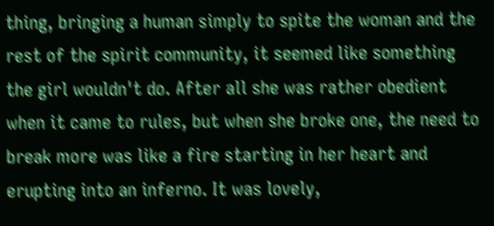thing, bringing a human simply to spite the woman and the rest of the spirit community, it seemed like something the girl wouldn't do. After all she was rather obedient when it came to rules, but when she broke one, the need to break more was like a fire starting in her heart and erupting into an inferno. It was lovely,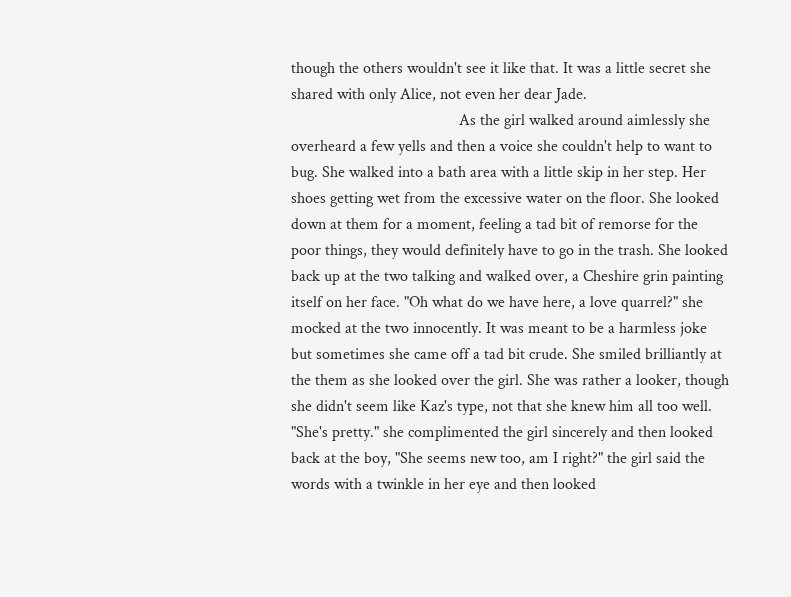though the others wouldn't see it like that. It was a little secret she shared with only Alice, not even her dear Jade.
                                          As the girl walked around aimlessly she overheard a few yells and then a voice she couldn't help to want to bug. She walked into a bath area with a little skip in her step. Her shoes getting wet from the excessive water on the floor. She looked down at them for a moment, feeling a tad bit of remorse for the poor things, they would definitely have to go in the trash. She looked back up at the two talking and walked over, a Cheshire grin painting itself on her face. "Oh what do we have here, a love quarrel?" she mocked at the two innocently. It was meant to be a harmless joke but sometimes she came off a tad bit crude. She smiled brilliantly at the them as she looked over the girl. She was rather a looker, though she didn't seem like Kaz's type, not that she knew him all too well. "She's pretty." she complimented the girl sincerely and then looked back at the boy, "She seems new too, am I right?" the girl said the words with a twinkle in her eye and then looked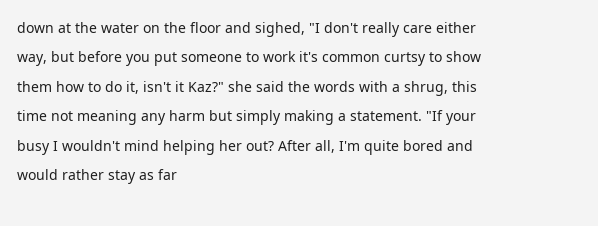down at the water on the floor and sighed, "I don't really care either way, but before you put someone to work it's common curtsy to show them how to do it, isn't it Kaz?" she said the words with a shrug, this time not meaning any harm but simply making a statement. "If your busy I wouldn't mind helping her out? After all, I'm quite bored and would rather stay as far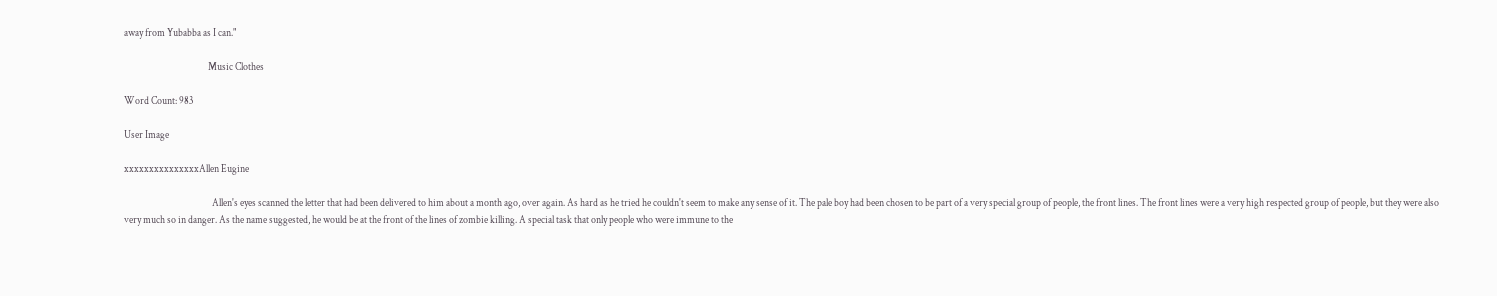away from Yubabba as I can."

                                          Music Clothes

Word Count: 983

User Image

xxxxxxxxxxxxxxxAllen Eugine

                                            Allen's eyes scanned the letter that had been delivered to him about a month ago, over again. As hard as he tried he couldn't seem to make any sense of it. The pale boy had been chosen to be part of a very special group of people, the front lines. The front lines were a very high respected group of people, but they were also very much so in danger. As the name suggested, he would be at the front of the lines of zombie killing. A special task that only people who were immune to the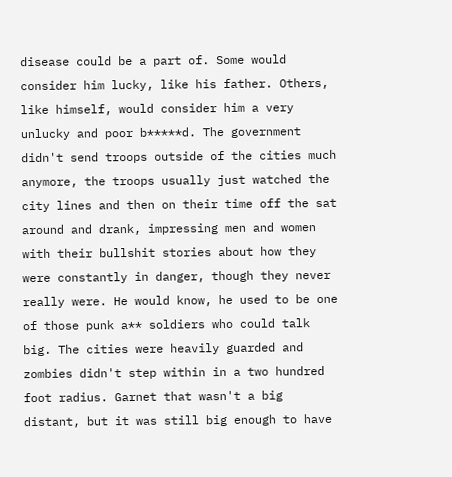disease could be a part of. Some would consider him lucky, like his father. Others, like himself, would consider him a very unlucky and poor b*****d. The government didn't send troops outside of the cities much anymore, the troops usually just watched the city lines and then on their time off the sat around and drank, impressing men and women with their bullshit stories about how they were constantly in danger, though they never really were. He would know, he used to be one of those punk a** soldiers who could talk big. The cities were heavily guarded and zombies didn't step within in a two hundred foot radius. Garnet that wasn't a big distant, but it was still big enough to have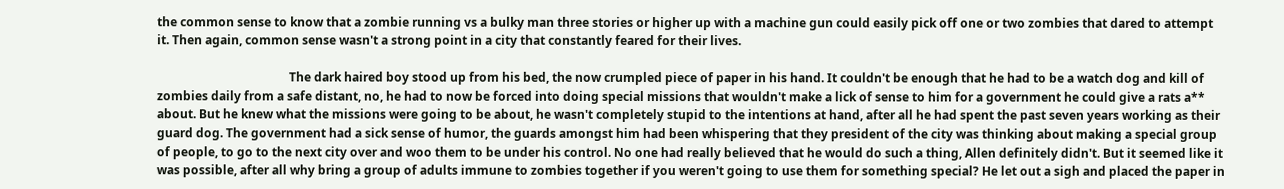the common sense to know that a zombie running vs a bulky man three stories or higher up with a machine gun could easily pick off one or two zombies that dared to attempt it. Then again, common sense wasn't a strong point in a city that constantly feared for their lives.

                                            The dark haired boy stood up from his bed, the now crumpled piece of paper in his hand. It couldn't be enough that he had to be a watch dog and kill of zombies daily from a safe distant, no, he had to now be forced into doing special missions that wouldn't make a lick of sense to him for a government he could give a rats a** about. But he knew what the missions were going to be about, he wasn't completely stupid to the intentions at hand, after all he had spent the past seven years working as their guard dog. The government had a sick sense of humor, the guards amongst him had been whispering that they president of the city was thinking about making a special group of people, to go to the next city over and woo them to be under his control. No one had really believed that he would do such a thing, Allen definitely didn't. But it seemed like it was possible, after all why bring a group of adults immune to zombies together if you weren't going to use them for something special? He let out a sigh and placed the paper in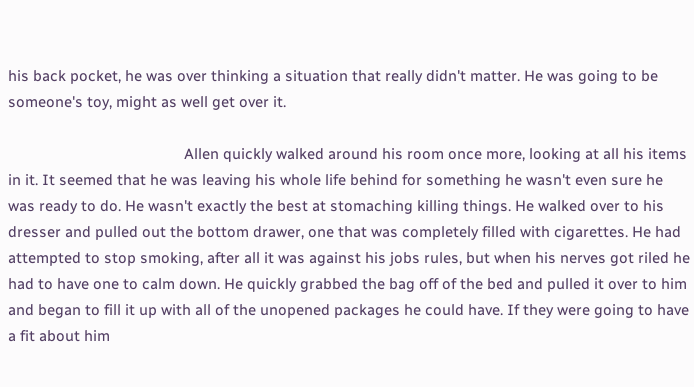his back pocket, he was over thinking a situation that really didn't matter. He was going to be someone's toy, might as well get over it.

                                            Allen quickly walked around his room once more, looking at all his items in it. It seemed that he was leaving his whole life behind for something he wasn't even sure he was ready to do. He wasn't exactly the best at stomaching killing things. He walked over to his dresser and pulled out the bottom drawer, one that was completely filled with cigarettes. He had attempted to stop smoking, after all it was against his jobs rules, but when his nerves got riled he had to have one to calm down. He quickly grabbed the bag off of the bed and pulled it over to him and began to fill it up with all of the unopened packages he could have. If they were going to have a fit about him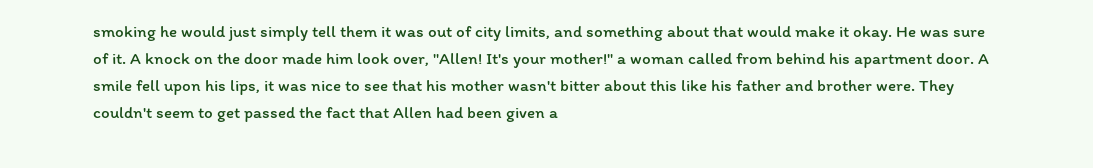smoking he would just simply tell them it was out of city limits, and something about that would make it okay. He was sure of it. A knock on the door made him look over, "Allen! It's your mother!" a woman called from behind his apartment door. A smile fell upon his lips, it was nice to see that his mother wasn't bitter about this like his father and brother were. They couldn't seem to get passed the fact that Allen had been given a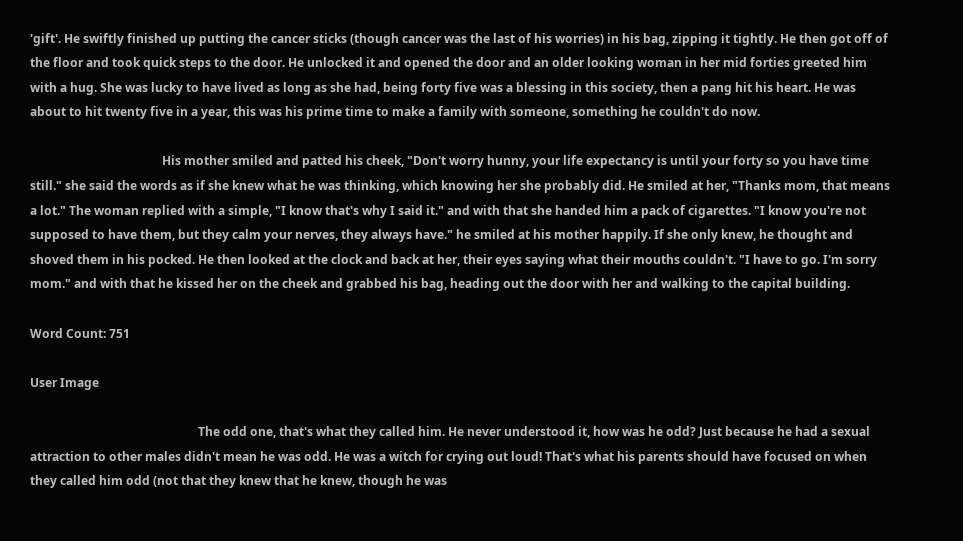'gift'. He swiftly finished up putting the cancer sticks (though cancer was the last of his worries) in his bag, zipping it tightly. He then got off of the floor and took quick steps to the door. He unlocked it and opened the door and an older looking woman in her mid forties greeted him with a hug. She was lucky to have lived as long as she had, being forty five was a blessing in this society, then a pang hit his heart. He was about to hit twenty five in a year, this was his prime time to make a family with someone, something he couldn't do now.

                                            His mother smiled and patted his cheek, "Don't worry hunny, your life expectancy is until your forty so you have time still." she said the words as if she knew what he was thinking, which knowing her she probably did. He smiled at her, "Thanks mom, that means a lot." The woman replied with a simple, "I know that's why I said it." and with that she handed him a pack of cigarettes. "I know you're not supposed to have them, but they calm your nerves, they always have." he smiled at his mother happily. If she only knew, he thought and shoved them in his pocked. He then looked at the clock and back at her, their eyes saying what their mouths couldn't. "I have to go. I'm sorry mom." and with that he kissed her on the cheek and grabbed his bag, heading out the door with her and walking to the capital building.

Word Count: 751

User Image

                                                        The odd one, that's what they called him. He never understood it, how was he odd? Just because he had a sexual attraction to other males didn't mean he was odd. He was a witch for crying out loud! That's what his parents should have focused on when they called him odd (not that they knew that he knew, though he was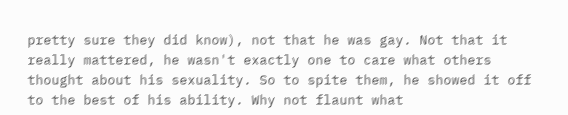pretty sure they did know), not that he was gay. Not that it really mattered, he wasn't exactly one to care what others thought about his sexuality. So to spite them, he showed it off to the best of his ability. Why not flaunt what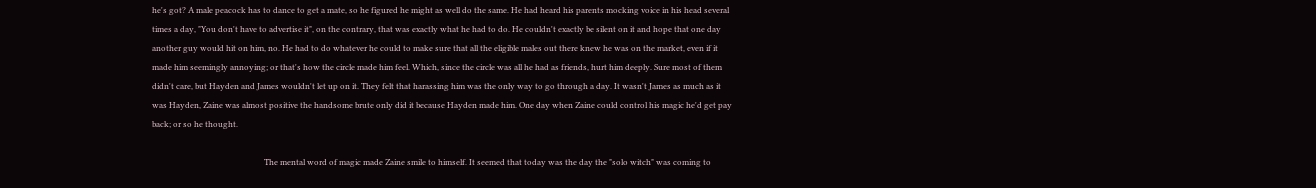he's got? A male peacock has to dance to get a mate, so he figured he might as well do the same. He had heard his parents mocking voice in his head several times a day, "You don't have to advertise it", on the contrary, that was exactly what he had to do. He couldn't exactly be silent on it and hope that one day another guy would hit on him, no. He had to do whatever he could to make sure that all the eligible males out there knew he was on the market, even if it made him seemingly annoying; or that's how the circle made him feel. Which, since the circle was all he had as friends, hurt him deeply. Sure most of them didn't care, but Hayden and James wouldn't let up on it. They felt that harassing him was the only way to go through a day. It wasn't James as much as it was Hayden, Zaine was almost positive the handsome brute only did it because Hayden made him. One day when Zaine could control his magic he'd get pay back; or so he thought.

                                                        The mental word of magic made Zaine smile to himself. It seemed that today was the day the "solo witch" was coming to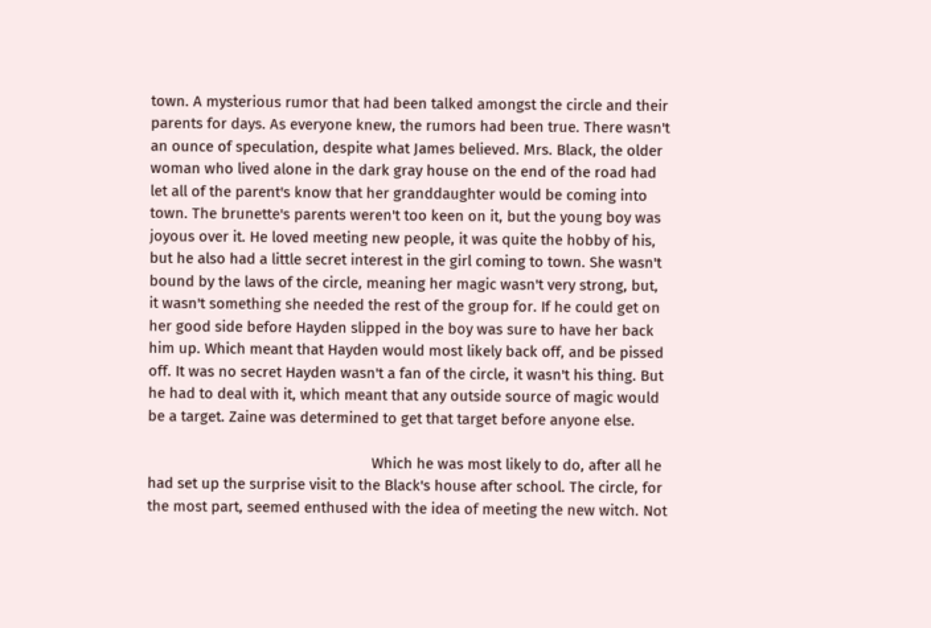town. A mysterious rumor that had been talked amongst the circle and their parents for days. As everyone knew, the rumors had been true. There wasn't an ounce of speculation, despite what James believed. Mrs. Black, the older woman who lived alone in the dark gray house on the end of the road had let all of the parent's know that her granddaughter would be coming into town. The brunette's parents weren't too keen on it, but the young boy was joyous over it. He loved meeting new people, it was quite the hobby of his, but he also had a little secret interest in the girl coming to town. She wasn't bound by the laws of the circle, meaning her magic wasn't very strong, but, it wasn't something she needed the rest of the group for. If he could get on her good side before Hayden slipped in the boy was sure to have her back him up. Which meant that Hayden would most likely back off, and be pissed off. It was no secret Hayden wasn't a fan of the circle, it wasn't his thing. But he had to deal with it, which meant that any outside source of magic would be a target. Zaine was determined to get that target before anyone else.

                                                        Which he was most likely to do, after all he had set up the surprise visit to the Black's house after school. The circle, for the most part, seemed enthused with the idea of meeting the new witch. Not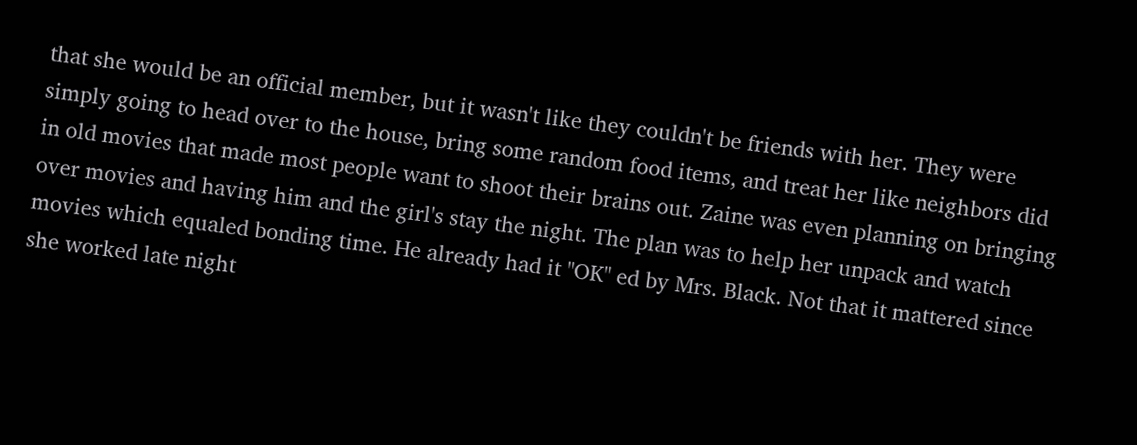that she would be an official member, but it wasn't like they couldn't be friends with her. They were simply going to head over to the house, bring some random food items, and treat her like neighbors did in old movies that made most people want to shoot their brains out. Zaine was even planning on bringing over movies and having him and the girl's stay the night. The plan was to help her unpack and watch movies which equaled bonding time. He already had it "OK" ed by Mrs. Black. Not that it mattered since she worked late night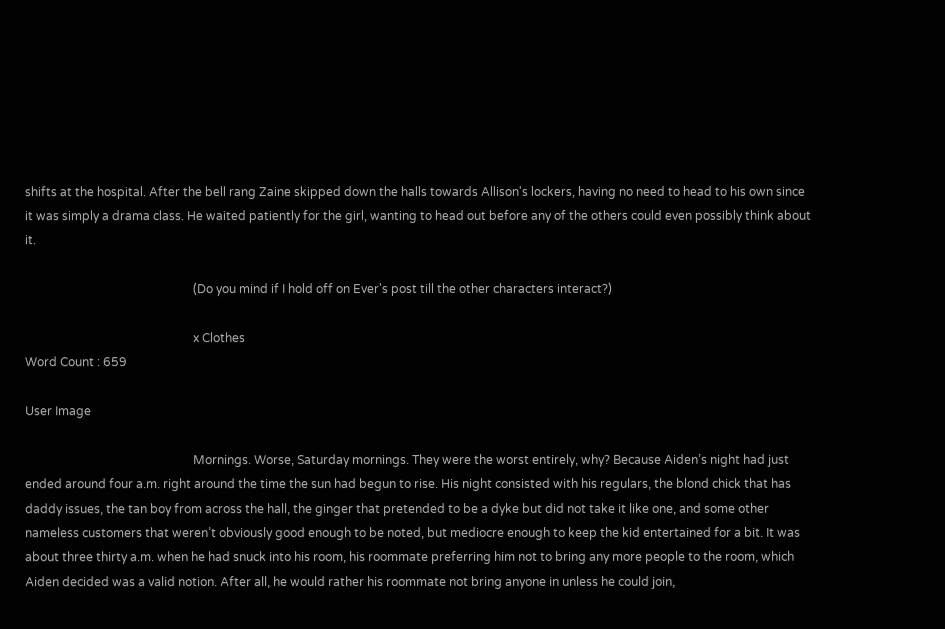shifts at the hospital. After the bell rang Zaine skipped down the halls towards Allison's lockers, having no need to head to his own since it was simply a drama class. He waited patiently for the girl, wanting to head out before any of the others could even possibly think about it.

                                                        (Do you mind if I hold off on Ever's post till the other characters interact?)

                                                        x Clothes
Word Count : 659

User Image

                                                        Mornings. Worse, Saturday mornings. They were the worst entirely, why? Because Aiden’s night had just ended around four a.m. right around the time the sun had begun to rise. His night consisted with his regulars, the blond chick that has daddy issues, the tan boy from across the hall, the ginger that pretended to be a dyke but did not take it like one, and some other nameless customers that weren’t obviously good enough to be noted, but mediocre enough to keep the kid entertained for a bit. It was about three thirty a.m. when he had snuck into his room, his roommate preferring him not to bring any more people to the room, which Aiden decided was a valid notion. After all, he would rather his roommate not bring anyone in unless he could join,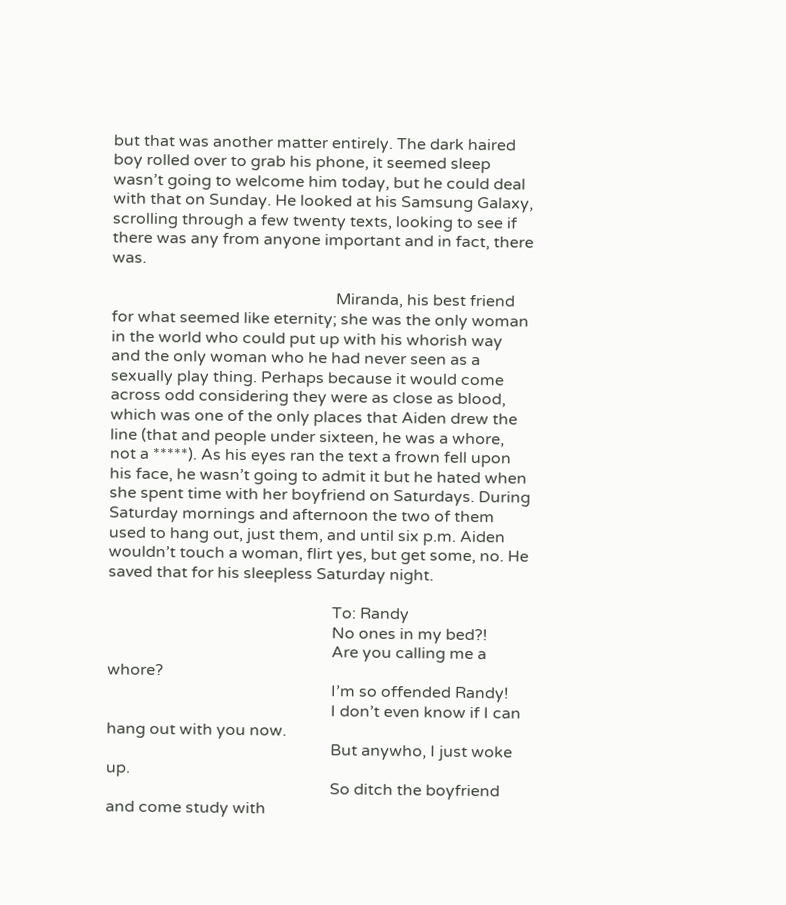but that was another matter entirely. The dark haired boy rolled over to grab his phone, it seemed sleep wasn’t going to welcome him today, but he could deal with that on Sunday. He looked at his Samsung Galaxy, scrolling through a few twenty texts, looking to see if there was any from anyone important and in fact, there was.

                                                        Miranda, his best friend for what seemed like eternity; she was the only woman in the world who could put up with his whorish way and the only woman who he had never seen as a sexually play thing. Perhaps because it would come across odd considering they were as close as blood, which was one of the only places that Aiden drew the line (that and people under sixteen, he was a whore, not a *****). As his eyes ran the text a frown fell upon his face, he wasn’t going to admit it but he hated when she spent time with her boyfriend on Saturdays. During Saturday mornings and afternoon the two of them used to hang out, just them, and until six p.m. Aiden wouldn’t touch a woman, flirt yes, but get some, no. He saved that for his sleepless Saturday night.

                                                        To: Randy
                                                        No ones in my bed?!
                                                        Are you calling me a whore?
                                                        I’m so offended Randy!
                                                        I don’t even know if I can hang out with you now.
                                                        But anywho, I just woke up.
                                                        So ditch the boyfriend and come study with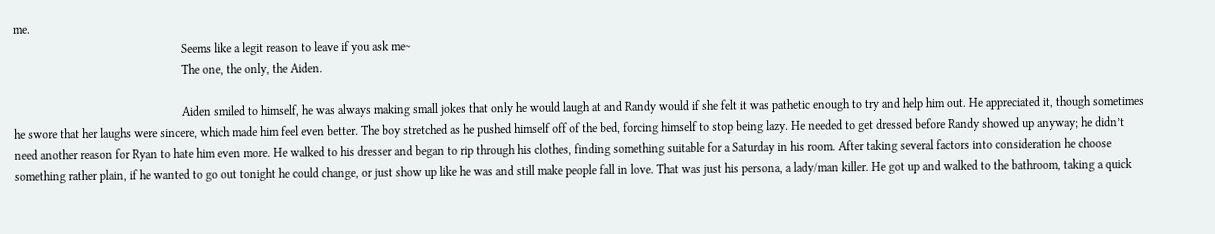me.
                                                        Seems like a legit reason to leave if you ask me~
                                                        The one, the only, the Aiden.

                                                        Aiden smiled to himself, he was always making small jokes that only he would laugh at and Randy would if she felt it was pathetic enough to try and help him out. He appreciated it, though sometimes he swore that her laughs were sincere, which made him feel even better. The boy stretched as he pushed himself off of the bed, forcing himself to stop being lazy. He needed to get dressed before Randy showed up anyway; he didn’t need another reason for Ryan to hate him even more. He walked to his dresser and began to rip through his clothes, finding something suitable for a Saturday in his room. After taking several factors into consideration he choose something rather plain, if he wanted to go out tonight he could change, or just show up like he was and still make people fall in love. That was just his persona, a lady/man killer. He got up and walked to the bathroom, taking a quick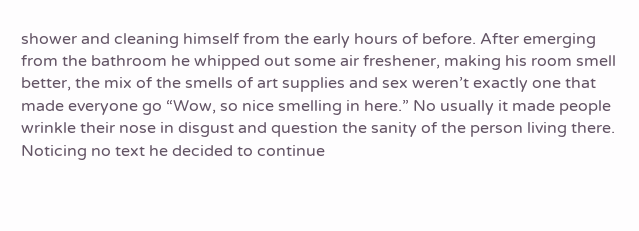shower and cleaning himself from the early hours of before. After emerging from the bathroom he whipped out some air freshener, making his room smell better, the mix of the smells of art supplies and sex weren’t exactly one that made everyone go “Wow, so nice smelling in here.” No usually it made people wrinkle their nose in disgust and question the sanity of the person living there. Noticing no text he decided to continue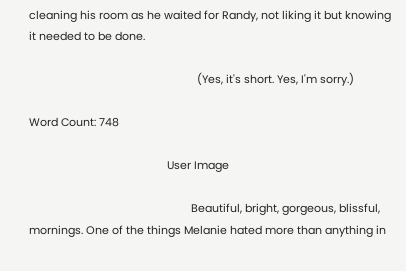cleaning his room as he waited for Randy, not liking it but knowing it needed to be done.

                                                        (Yes, it's short. Yes, I'm sorry.)

Word Count: 748

                                              User Image

                                                      Beautiful, bright, gorgeous, blissful, mornings. One of the things Melanie hated more than anything in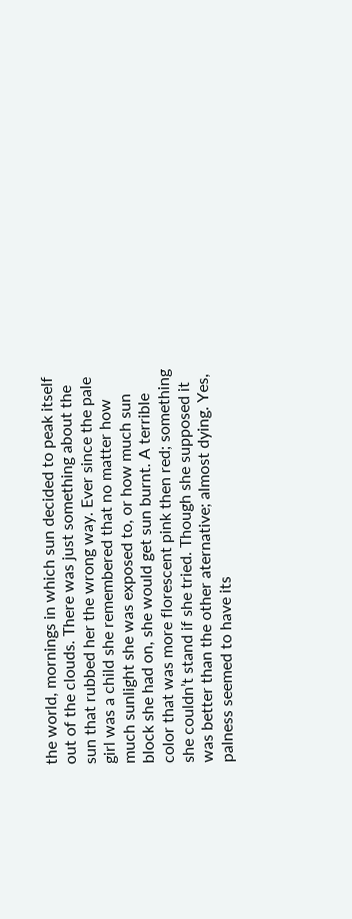the world, mornings in which sun decided to peak itself out of the clouds. There was just something about the sun that rubbed her the wrong way. Ever since the pale girl was a child she remembered that no matter how much sunlight she was exposed to, or how much sun block she had on, she would get sun burnt. A terrible color that was more florescent pink then red; something she couldn’t stand if she tried. Though she supposed it was better than the other aternative; almost dying. Yes, palness seemed to have its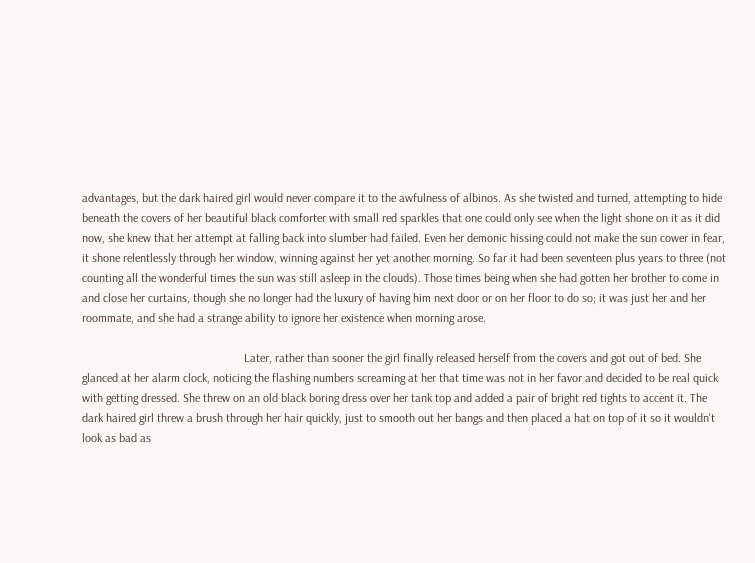advantages, but the dark haired girl would never compare it to the awfulness of albinos. As she twisted and turned, attempting to hide beneath the covers of her beautiful black comforter with small red sparkles that one could only see when the light shone on it as it did now, she knew that her attempt at falling back into slumber had failed. Even her demonic hissing could not make the sun cower in fear, it shone relentlessly through her window, winning against her yet another morning. So far it had been seventeen plus years to three (not counting all the wonderful times the sun was still asleep in the clouds). Those times being when she had gotten her brother to come in and close her curtains, though she no longer had the luxury of having him next door or on her floor to do so; it was just her and her roommate, and she had a strange ability to ignore her existence when morning arose.

                                                      Later, rather than sooner the girl finally released herself from the covers and got out of bed. She glanced at her alarm clock, noticing the flashing numbers screaming at her that time was not in her favor and decided to be real quick with getting dressed. She threw on an old black boring dress over her tank top and added a pair of bright red tights to accent it. The dark haired girl threw a brush through her hair quickly, just to smooth out her bangs and then placed a hat on top of it so it wouldn't look as bad as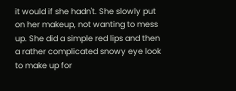it would if she hadn't. She slowly put on her makeup, not wanting to mess up. She did a simple red lips and then a rather complicated snowy eye look to make up for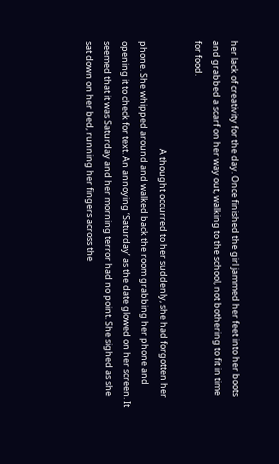her lack of creativity for the day. Once finished the girl jammed her feet into her boots and grabbed a scarf on her way out, walking to the school, not bothering to fit in time for food.

                                                      A thought occurred to her suddenly, she had forgotten her phone. She whipped around and walked back the room grabbing her phone and opening it to check for text. An annoying ‘Saturday’ as the date glowed on her screen. It seemed that it was Saturday and her morning terror had no point. She sighed as she sat down on her bed, running her fingers across the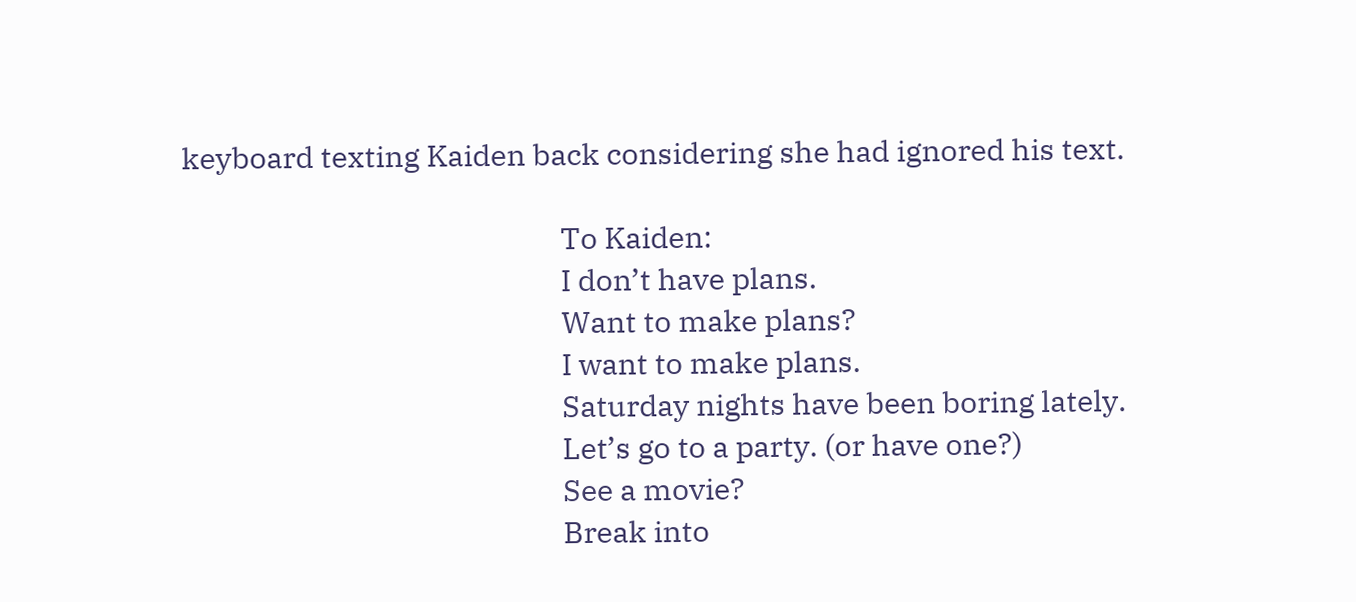keyboard texting Kaiden back considering she had ignored his text.

                                                      To Kaiden:
                                                      I don’t have plans.
                                                      Want to make plans?
                                                      I want to make plans.
                                                      Saturday nights have been boring lately.
                                                      Let’s go to a party. (or have one?)
                                                      See a movie?
                                                      Break into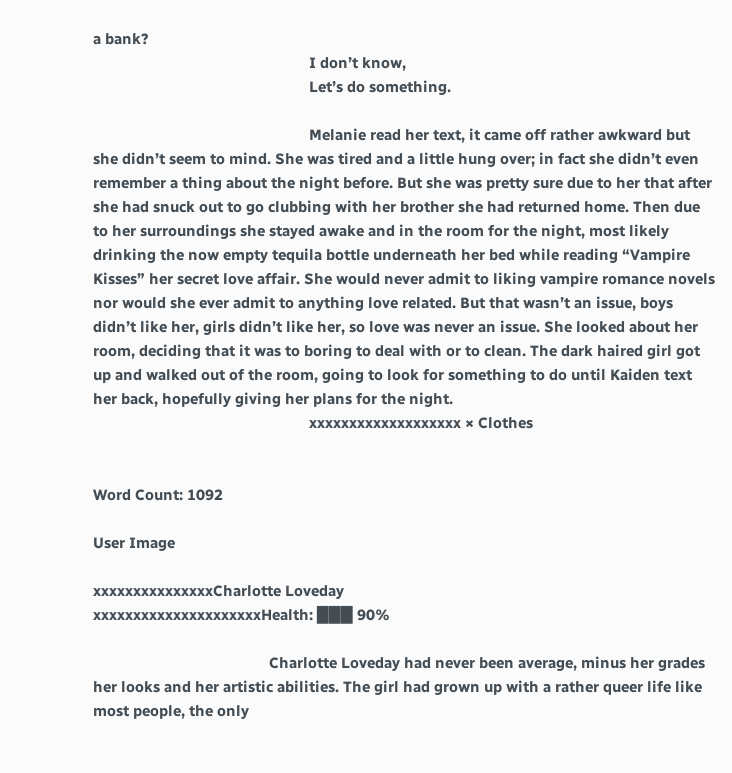a bank?
                                                      I don’t know,
                                                      Let’s do something.

                                                      Melanie read her text, it came off rather awkward but she didn’t seem to mind. She was tired and a little hung over; in fact she didn’t even remember a thing about the night before. But she was pretty sure due to her that after she had snuck out to go clubbing with her brother she had returned home. Then due to her surroundings she stayed awake and in the room for the night, most likely drinking the now empty tequila bottle underneath her bed while reading “Vampire Kisses” her secret love affair. She would never admit to liking vampire romance novels nor would she ever admit to anything love related. But that wasn’t an issue, boys didn’t like her, girls didn’t like her, so love was never an issue. She looked about her room, deciding that it was to boring to deal with or to clean. The dark haired girl got up and walked out of the room, going to look for something to do until Kaiden text her back, hopefully giving her plans for the night.
                                                      xxxxxxxxxxxxxxxxxxx × Clothes


Word Count: 1092

User Image

xxxxxxxxxxxxxxxCharlotte Loveday
xxxxxxxxxxxxxxxxxxxxxHealth: ███ 90%

                                            Charlotte Loveday had never been average, minus her grades her looks and her artistic abilities. The girl had grown up with a rather queer life like most people, the only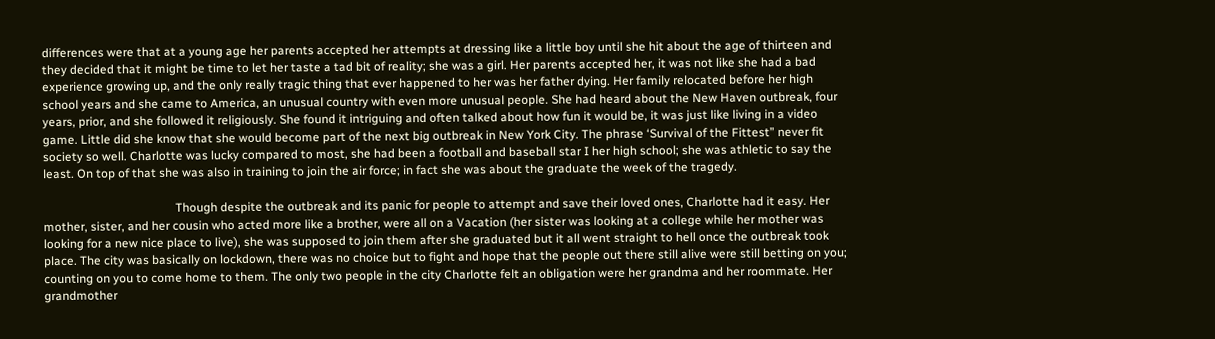differences were that at a young age her parents accepted her attempts at dressing like a little boy until she hit about the age of thirteen and they decided that it might be time to let her taste a tad bit of reality; she was a girl. Her parents accepted her, it was not like she had a bad experience growing up, and the only really tragic thing that ever happened to her was her father dying. Her family relocated before her high school years and she came to America, an unusual country with even more unusual people. She had heard about the New Haven outbreak, four years, prior, and she followed it religiously. She found it intriguing and often talked about how fun it would be, it was just like living in a video game. Little did she know that she would become part of the next big outbreak in New York City. The phrase ‘Survival of the Fittest” never fit society so well. Charlotte was lucky compared to most, she had been a football and baseball star I her high school; she was athletic to say the least. On top of that she was also in training to join the air force; in fact she was about the graduate the week of the tragedy.

                                            Though despite the outbreak and its panic for people to attempt and save their loved ones, Charlotte had it easy. Her mother, sister, and her cousin who acted more like a brother, were all on a Vacation (her sister was looking at a college while her mother was looking for a new nice place to live), she was supposed to join them after she graduated but it all went straight to hell once the outbreak took place. The city was basically on lockdown, there was no choice but to fight and hope that the people out there still alive were still betting on you; counting on you to come home to them. The only two people in the city Charlotte felt an obligation were her grandma and her roommate. Her grandmother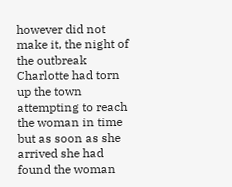however did not make it, the night of the outbreak Charlotte had torn up the town attempting to reach the woman in time but as soon as she arrived she had found the woman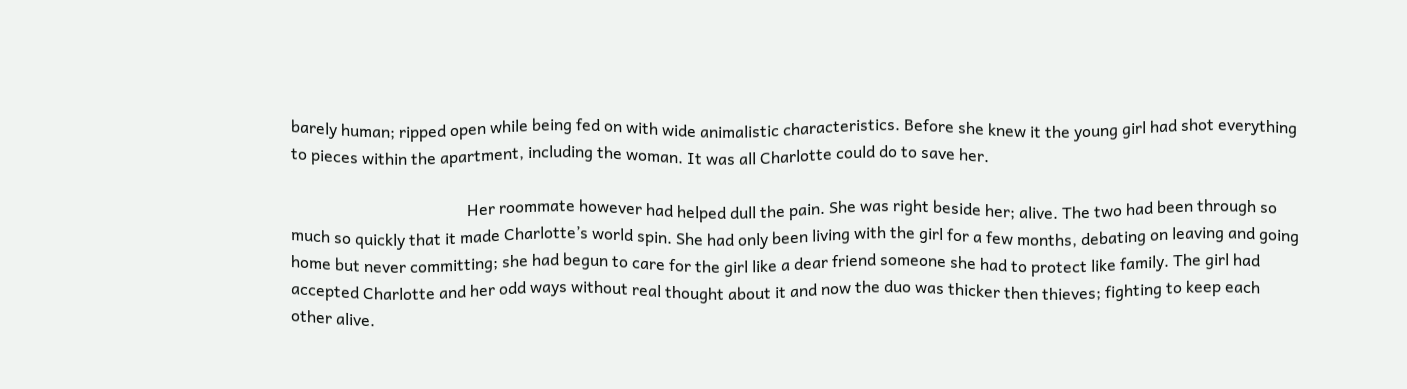barely human; ripped open while being fed on with wide animalistic characteristics. Before she knew it the young girl had shot everything to pieces within the apartment, including the woman. It was all Charlotte could do to save her.

                                            Her roommate however had helped dull the pain. She was right beside her; alive. The two had been through so much so quickly that it made Charlotte’s world spin. She had only been living with the girl for a few months, debating on leaving and going home but never committing; she had begun to care for the girl like a dear friend someone she had to protect like family. The girl had accepted Charlotte and her odd ways without real thought about it and now the duo was thicker then thieves; fighting to keep each other alive.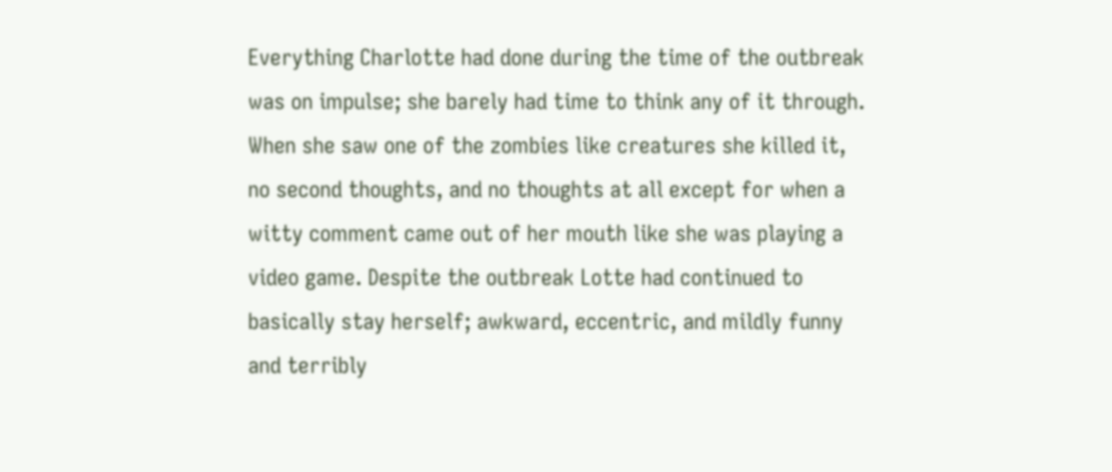Everything Charlotte had done during the time of the outbreak was on impulse; she barely had time to think any of it through. When she saw one of the zombies like creatures she killed it, no second thoughts, and no thoughts at all except for when a witty comment came out of her mouth like she was playing a video game. Despite the outbreak Lotte had continued to basically stay herself; awkward, eccentric, and mildly funny and terribly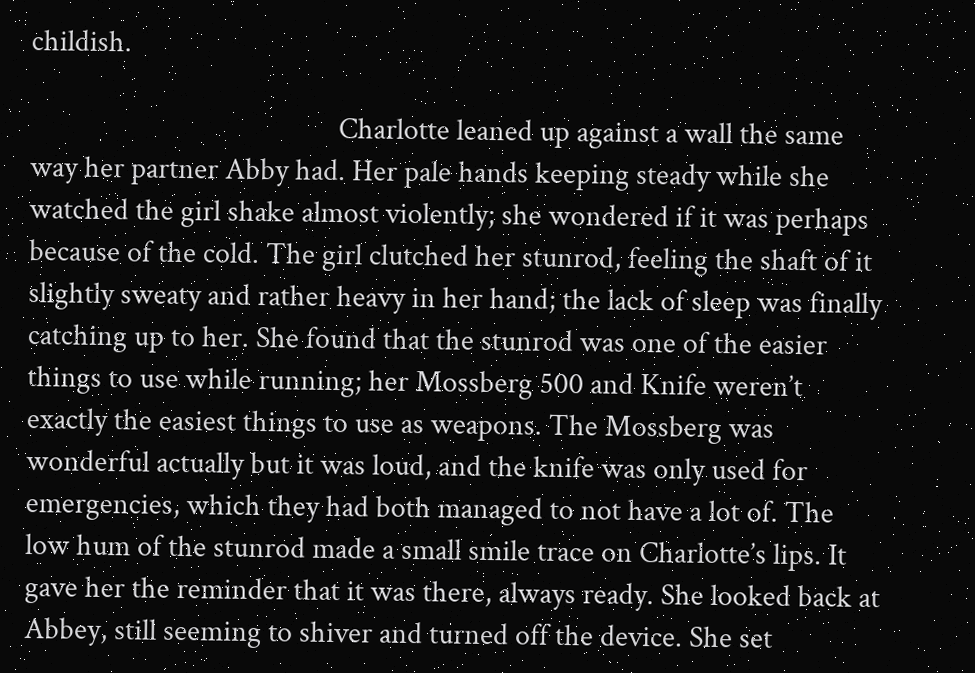childish.

                                            Charlotte leaned up against a wall the same way her partner Abby had. Her pale hands keeping steady while she watched the girl shake almost violently; she wondered if it was perhaps because of the cold. The girl clutched her stunrod, feeling the shaft of it slightly sweaty and rather heavy in her hand; the lack of sleep was finally catching up to her. She found that the stunrod was one of the easier things to use while running; her Mossberg 500 and Knife weren’t exactly the easiest things to use as weapons. The Mossberg was wonderful actually but it was loud, and the knife was only used for emergencies, which they had both managed to not have a lot of. The low hum of the stunrod made a small smile trace on Charlotte’s lips. It gave her the reminder that it was there, always ready. She looked back at Abbey, still seeming to shiver and turned off the device. She set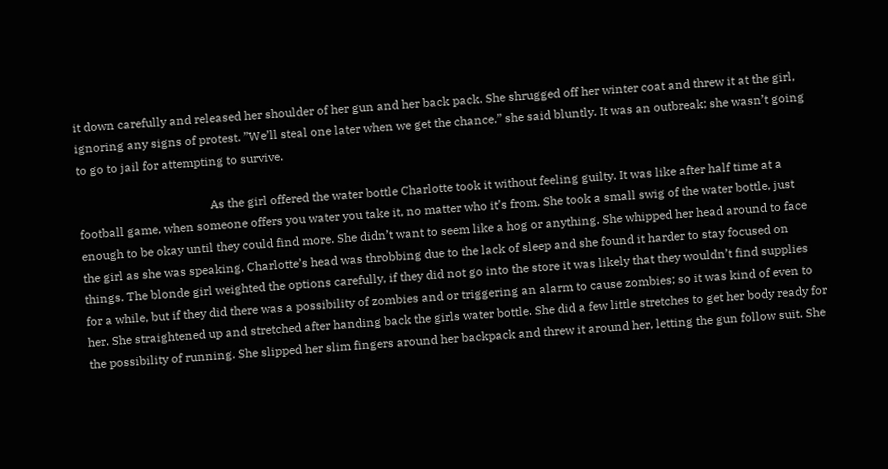it down carefully and released her shoulder of her gun and her back pack. She shrugged off her winter coat and threw it at the girl, ignoring any signs of protest. ”We’ll steal one later when we get the chance.” she said bluntly. It was an outbreak; she wasn’t going to go to jail for attempting to survive.

                                            As the girl offered the water bottle Charlotte took it without feeling guilty. It was like after half time at a football game, when someone offers you water you take it, no matter who it’s from. She took a small swig of the water bottle, just enough to be okay until they could find more. She didn’t want to seem like a hog or anything. She whipped her head around to face the girl as she was speaking, Charlotte’s head was throbbing due to the lack of sleep and she found it harder to stay focused on things. The blonde girl weighted the options carefully, if they did not go into the store it was likely that they wouldn’t find supplies for a while, but if they did there was a possibility of zombies and or triggering an alarm to cause zombies; so it was kind of even to her. She straightened up and stretched after handing back the girls water bottle. She did a few little stretches to get her body ready for the possibility of running. She slipped her slim fingers around her backpack and threw it around her, letting the gun follow suit. She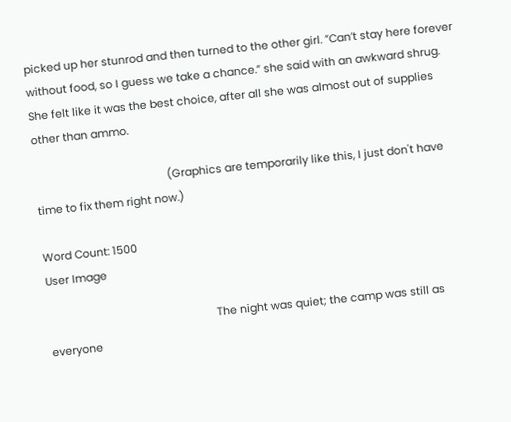picked up her stunrod and then turned to the other girl. ”Can’t stay here forever without food, so I guess we take a chance.” she said with an awkward shrug. She felt like it was the best choice, after all she was almost out of supplies other than ammo.

                                            (Graphics are temporarily like this, I just don't have time to fix them right now.)

Word Count: 1500
User Image

                                                        The night was quiet; the camp was still as everyone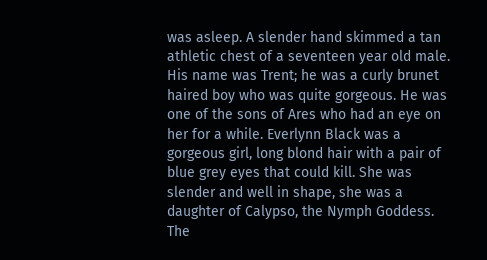was asleep. A slender hand skimmed a tan athletic chest of a seventeen year old male. His name was Trent; he was a curly brunet haired boy who was quite gorgeous. He was one of the sons of Ares who had an eye on her for a while. Everlynn Black was a gorgeous girl, long blond hair with a pair of blue grey eyes that could kill. She was slender and well in shape, she was a daughter of Calypso, the Nymph Goddess. The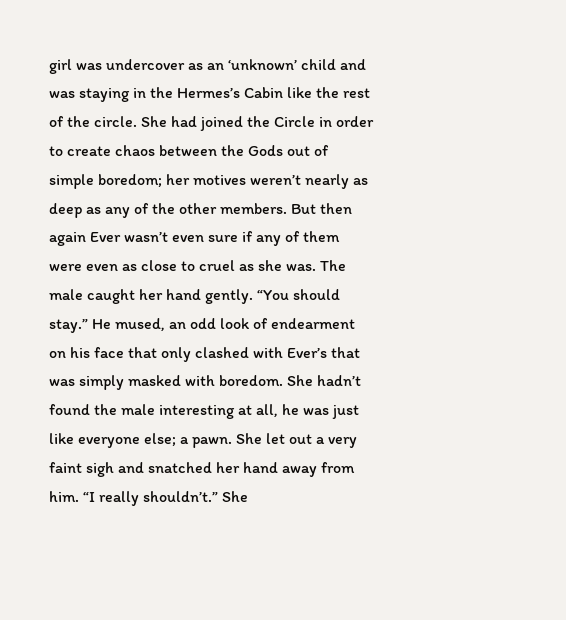girl was undercover as an ‘unknown’ child and was staying in the Hermes’s Cabin like the rest of the circle. She had joined the Circle in order to create chaos between the Gods out of simple boredom; her motives weren’t nearly as deep as any of the other members. But then again Ever wasn’t even sure if any of them were even as close to cruel as she was. The male caught her hand gently. “You should stay.” He mused, an odd look of endearment on his face that only clashed with Ever’s that was simply masked with boredom. She hadn’t found the male interesting at all, he was just like everyone else; a pawn. She let out a very faint sigh and snatched her hand away from him. “I really shouldn’t.” She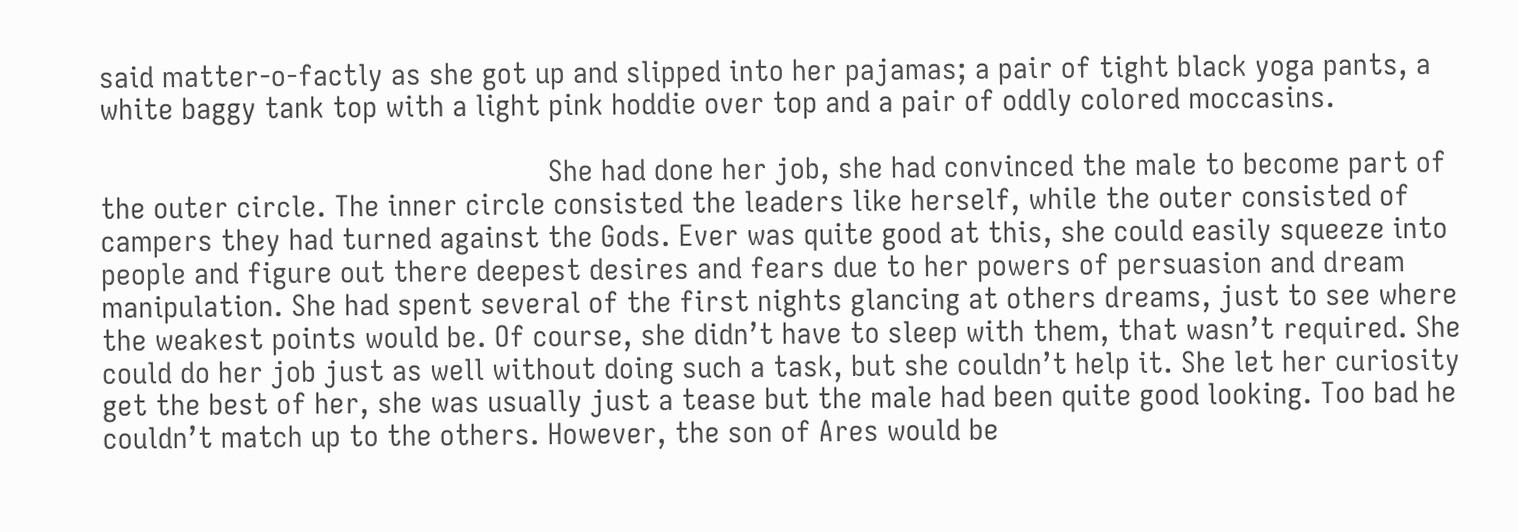said matter-o-factly as she got up and slipped into her pajamas; a pair of tight black yoga pants, a white baggy tank top with a light pink hoddie over top and a pair of oddly colored moccasins.

                                                        She had done her job, she had convinced the male to become part of the outer circle. The inner circle consisted the leaders like herself, while the outer consisted of campers they had turned against the Gods. Ever was quite good at this, she could easily squeeze into people and figure out there deepest desires and fears due to her powers of persuasion and dream manipulation. She had spent several of the first nights glancing at others dreams, just to see where the weakest points would be. Of course, she didn’t have to sleep with them, that wasn’t required. She could do her job just as well without doing such a task, but she couldn’t help it. She let her curiosity get the best of her, she was usually just a tease but the male had been quite good looking. Too bad he couldn’t match up to the others. However, the son of Ares would be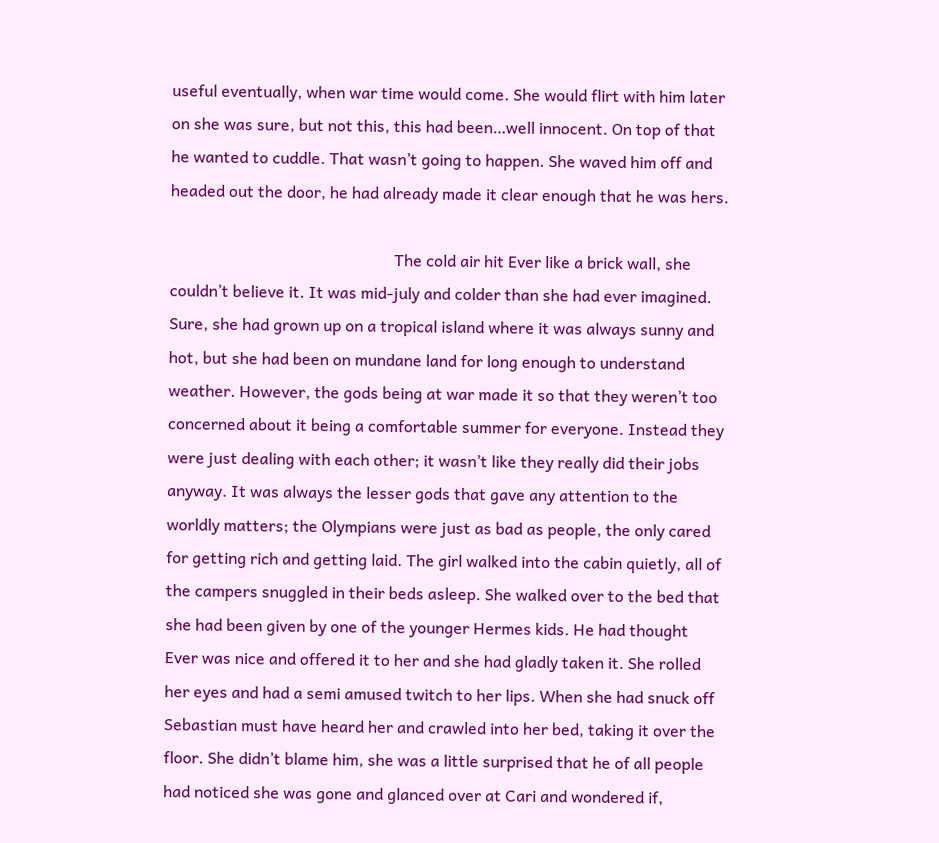useful eventually, when war time would come. She would flirt with him later on she was sure, but not this, this had been…well innocent. On top of that he wanted to cuddle. That wasn’t going to happen. She waved him off and headed out the door, he had already made it clear enough that he was hers.

                                                        The cold air hit Ever like a brick wall, she couldn’t believe it. It was mid-july and colder than she had ever imagined. Sure, she had grown up on a tropical island where it was always sunny and hot, but she had been on mundane land for long enough to understand weather. However, the gods being at war made it so that they weren’t too concerned about it being a comfortable summer for everyone. Instead they were just dealing with each other; it wasn’t like they really did their jobs anyway. It was always the lesser gods that gave any attention to the worldly matters; the Olympians were just as bad as people, the only cared for getting rich and getting laid. The girl walked into the cabin quietly, all of the campers snuggled in their beds asleep. She walked over to the bed that she had been given by one of the younger Hermes kids. He had thought Ever was nice and offered it to her and she had gladly taken it. She rolled her eyes and had a semi amused twitch to her lips. When she had snuck off Sebastian must have heard her and crawled into her bed, taking it over the floor. She didn’t blame him, she was a little surprised that he of all people had noticed she was gone and glanced over at Cari and wondered if,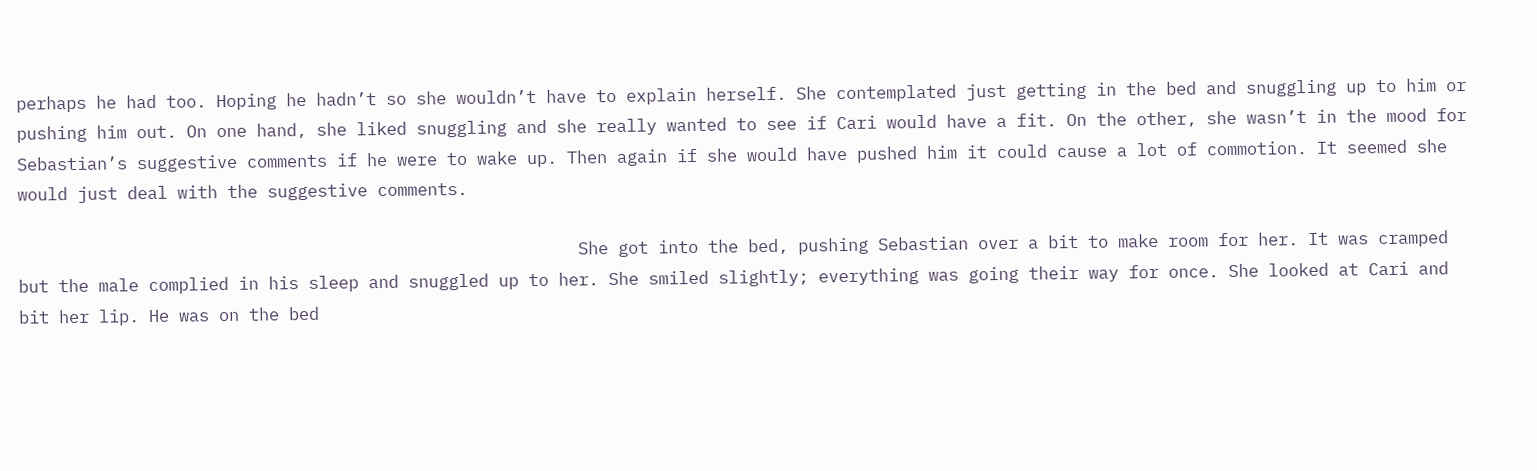perhaps he had too. Hoping he hadn’t so she wouldn’t have to explain herself. She contemplated just getting in the bed and snuggling up to him or pushing him out. On one hand, she liked snuggling and she really wanted to see if Cari would have a fit. On the other, she wasn’t in the mood for Sebastian’s suggestive comments if he were to wake up. Then again if she would have pushed him it could cause a lot of commotion. It seemed she would just deal with the suggestive comments.

                                                        She got into the bed, pushing Sebastian over a bit to make room for her. It was cramped but the male complied in his sleep and snuggled up to her. She smiled slightly; everything was going their way for once. She looked at Cari and bit her lip. He was on the bed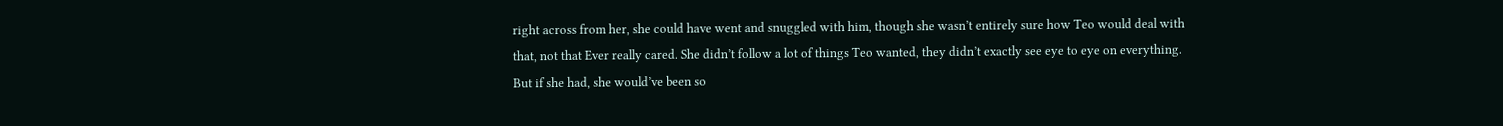right across from her, she could have went and snuggled with him, though she wasn’t entirely sure how Teo would deal with that, not that Ever really cared. She didn’t follow a lot of things Teo wanted, they didn’t exactly see eye to eye on everything. But if she had, she would’ve been so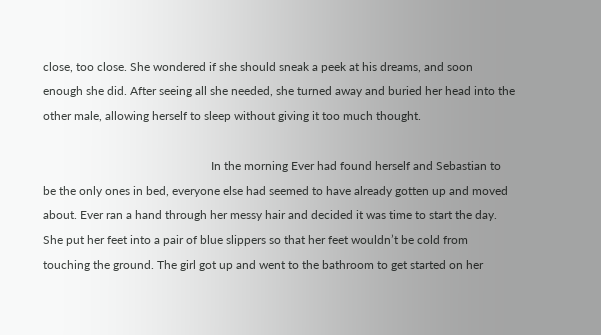close, too close. She wondered if she should sneak a peek at his dreams, and soon enough she did. After seeing all she needed, she turned away and buried her head into the other male, allowing herself to sleep without giving it too much thought.

                                                        In the morning Ever had found herself and Sebastian to be the only ones in bed, everyone else had seemed to have already gotten up and moved about. Ever ran a hand through her messy hair and decided it was time to start the day. She put her feet into a pair of blue slippers so that her feet wouldn’t be cold from touching the ground. The girl got up and went to the bathroom to get started on her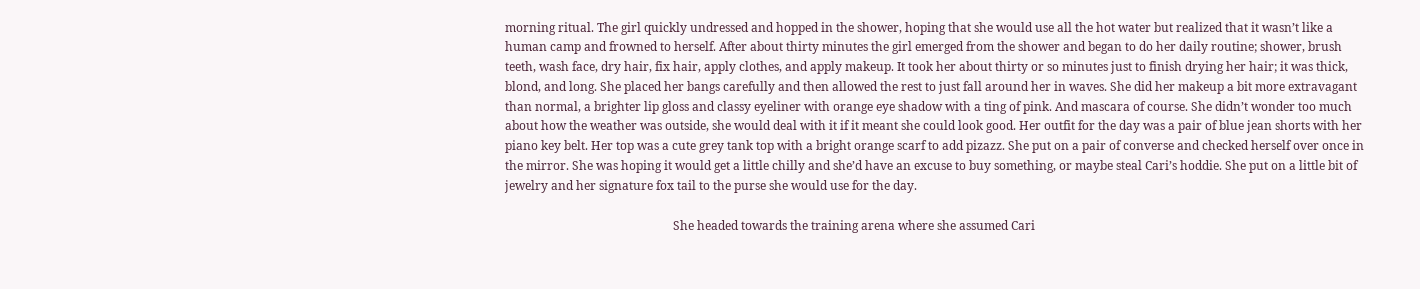morning ritual. The girl quickly undressed and hopped in the shower, hoping that she would use all the hot water but realized that it wasn’t like a human camp and frowned to herself. After about thirty minutes the girl emerged from the shower and began to do her daily routine; shower, brush teeth, wash face, dry hair, fix hair, apply clothes, and apply makeup. It took her about thirty or so minutes just to finish drying her hair; it was thick, blond, and long. She placed her bangs carefully and then allowed the rest to just fall around her in waves. She did her makeup a bit more extravagant than normal, a brighter lip gloss and classy eyeliner with orange eye shadow with a ting of pink. And mascara of course. She didn’t wonder too much about how the weather was outside, she would deal with it if it meant she could look good. Her outfit for the day was a pair of blue jean shorts with her piano key belt. Her top was a cute grey tank top with a bright orange scarf to add pizazz. She put on a pair of converse and checked herself over once in the mirror. She was hoping it would get a little chilly and she’d have an excuse to buy something, or maybe steal Cari’s hoddie. She put on a little bit of jewelry and her signature fox tail to the purse she would use for the day.

                                                        She headed towards the training arena where she assumed Cari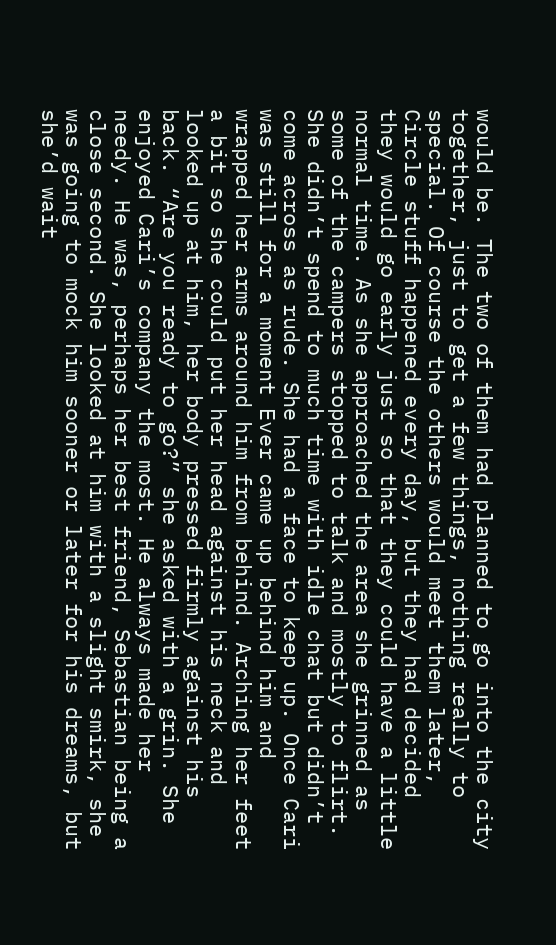would be. The two of them had planned to go into the city together, just to get a few things, nothing really to special. Of course the others would meet them later, Circle stuff happened every day, but they had decided they would go early just so that they could have a little normal time. As she approached the area she grinned as some of the campers stopped to talk and mostly to flirt. She didn’t spend to much time with idle chat but didn’t come across as rude. She had a face to keep up. Once Cari was still for a moment Ever came up behind him and wrapped her arms around him from behind. Arching her feet a bit so she could put her head against his neck and looked up at him, her body pressed firmly against his back. “Are you ready to go?” she asked with a grin. She enjoyed Cari’s company the most. He always made her needy. He was, perhaps her best friend, Sebastian being a close second. She looked at him with a slight smirk, she was going to mock him sooner or later for his dreams, but she’d wait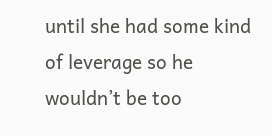until she had some kind of leverage so he wouldn’t be too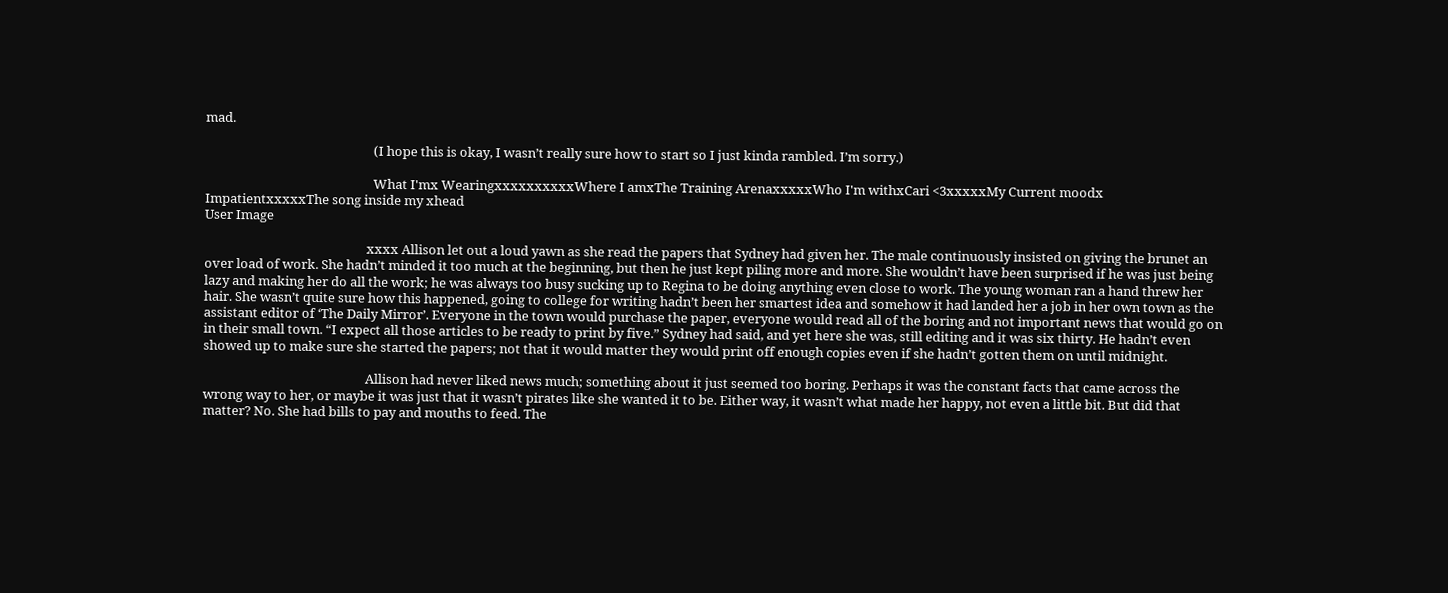mad.

                                                        (I hope this is okay, I wasn’t really sure how to start so I just kinda rambled. I’m sorry.)

                                                        What I'mx WearingxxxxxxxxxxWhere I amxThe Training ArenaxxxxxWho I'm withxCari <3xxxxxMy Current moodx ImpatientxxxxxThe song inside my xhead
User Image

                                                      xxxx Allison let out a loud yawn as she read the papers that Sydney had given her. The male continuously insisted on giving the brunet an over load of work. She hadn’t minded it too much at the beginning, but then he just kept piling more and more. She wouldn’t have been surprised if he was just being lazy and making her do all the work; he was always too busy sucking up to Regina to be doing anything even close to work. The young woman ran a hand threw her hair. She wasn’t quite sure how this happened, going to college for writing hadn’t been her smartest idea and somehow it had landed her a job in her own town as the assistant editor of ‘The Daily Mirror’. Everyone in the town would purchase the paper, everyone would read all of the boring and not important news that would go on in their small town. “I expect all those articles to be ready to print by five.” Sydney had said, and yet here she was, still editing and it was six thirty. He hadn’t even showed up to make sure she started the papers; not that it would matter they would print off enough copies even if she hadn’t gotten them on until midnight.

                                                      Allison had never liked news much; something about it just seemed too boring. Perhaps it was the constant facts that came across the wrong way to her, or maybe it was just that it wasn’t pirates like she wanted it to be. Either way, it wasn’t what made her happy, not even a little bit. But did that matter? No. She had bills to pay and mouths to feed. The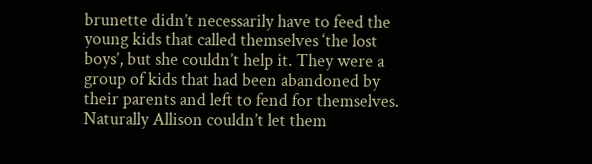brunette didn’t necessarily have to feed the young kids that called themselves ‘the lost boys’, but she couldn’t help it. They were a group of kids that had been abandoned by their parents and left to fend for themselves. Naturally Allison couldn’t let them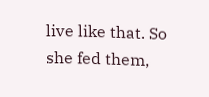live like that. So she fed them,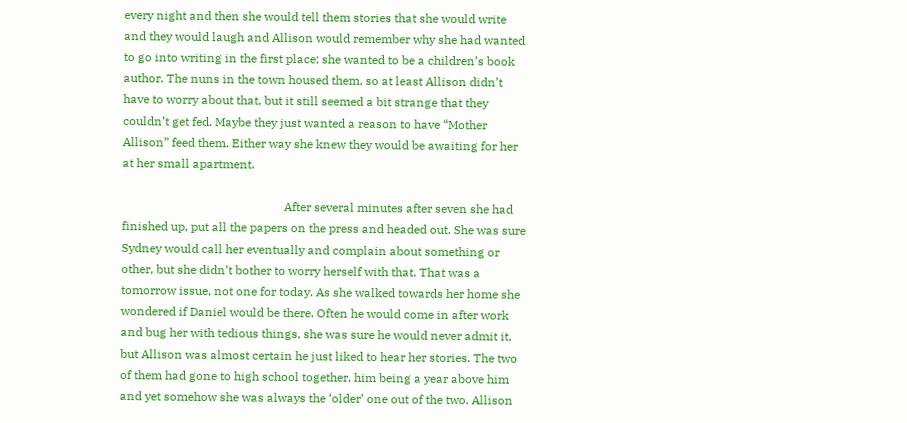every night and then she would tell them stories that she would write and they would laugh and Allison would remember why she had wanted to go into writing in the first place; she wanted to be a children’s book author. The nuns in the town housed them, so at least Allison didn’t have to worry about that, but it still seemed a bit strange that they couldn’t get fed. Maybe they just wanted a reason to have “Mother Allison” feed them. Either way she knew they would be awaiting for her at her small apartment.

                                                      After several minutes after seven she had finished up, put all the papers on the press and headed out. She was sure Sydney would call her eventually and complain about something or other, but she didn’t bother to worry herself with that. That was a tomorrow issue, not one for today. As she walked towards her home she wondered if Daniel would be there. Often he would come in after work and bug her with tedious things, she was sure he would never admit it, but Allison was almost certain he just liked to hear her stories. The two of them had gone to high school together, him being a year above him and yet somehow she was always the ‘older’ one out of the two. Allison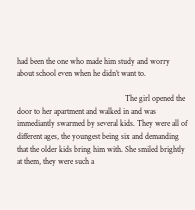had been the one who made him study and worry about school even when he didn’t want to.

                                                      The girl opened the door to her apartment and walked in and was immediantly swarmed by several kids. They were all of different ages, the youngest being six and demanding that the older kids bring him with. She smiled brightly at them, they were such a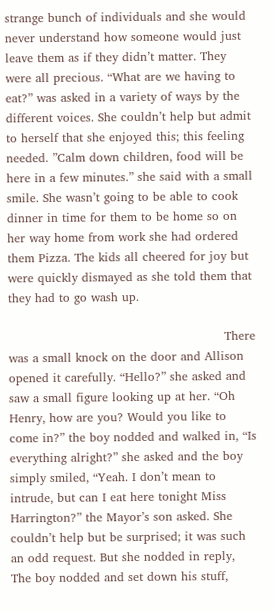strange bunch of individuals and she would never understand how someone would just leave them as if they didn’t matter. They were all precious. “What are we having to eat?” was asked in a variety of ways by the different voices. She couldn’t help but admit to herself that she enjoyed this; this feeling needed. ”Calm down children, food will be here in a few minutes.” she said with a small smile. She wasn’t going to be able to cook dinner in time for them to be home so on her way home from work she had ordered them Pizza. The kids all cheered for joy but were quickly dismayed as she told them that they had to go wash up.

                                                      There was a small knock on the door and Allison opened it carefully. “Hello?” she asked and saw a small figure looking up at her. “Oh Henry, how are you? Would you like to come in?” the boy nodded and walked in, “Is everything alright?” she asked and the boy simply smiled, “Yeah. I don’t mean to intrude, but can I eat here tonight Miss Harrington?” the Mayor’s son asked. She couldn’t help but be surprised; it was such an odd request. But she nodded in reply, The boy nodded and set down his stuff,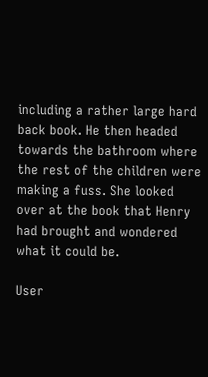including a rather large hard back book. He then headed towards the bathroom where the rest of the children were making a fuss. She looked over at the book that Henry had brought and wondered what it could be.

User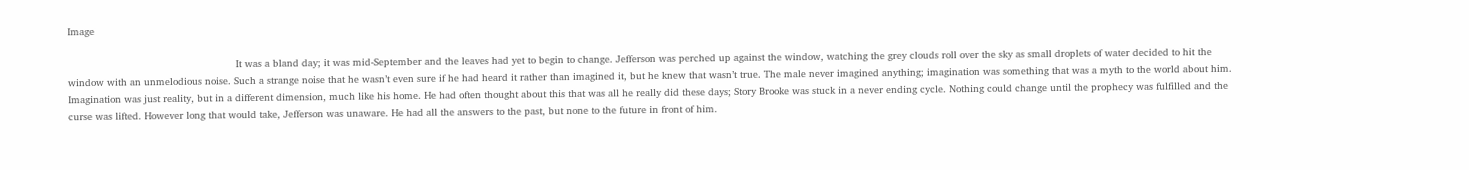Image

                                                        It was a bland day; it was mid-September and the leaves had yet to begin to change. Jefferson was perched up against the window, watching the grey clouds roll over the sky as small droplets of water decided to hit the window with an unmelodious noise. Such a strange noise that he wasn’t even sure if he had heard it rather than imagined it, but he knew that wasn’t true. The male never imagined anything; imagination was something that was a myth to the world about him. Imagination was just reality, but in a different dimension, much like his home. He had often thought about this that was all he really did these days; Story Brooke was stuck in a never ending cycle. Nothing could change until the prophecy was fulfilled and the curse was lifted. However long that would take, Jefferson was unaware. He had all the answers to the past, but none to the future in front of him.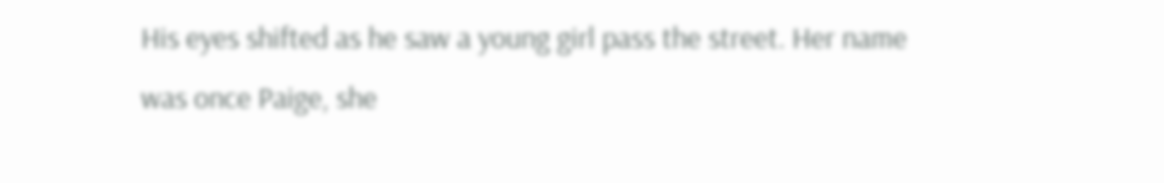His eyes shifted as he saw a young girl pass the street. Her name was once Paige, she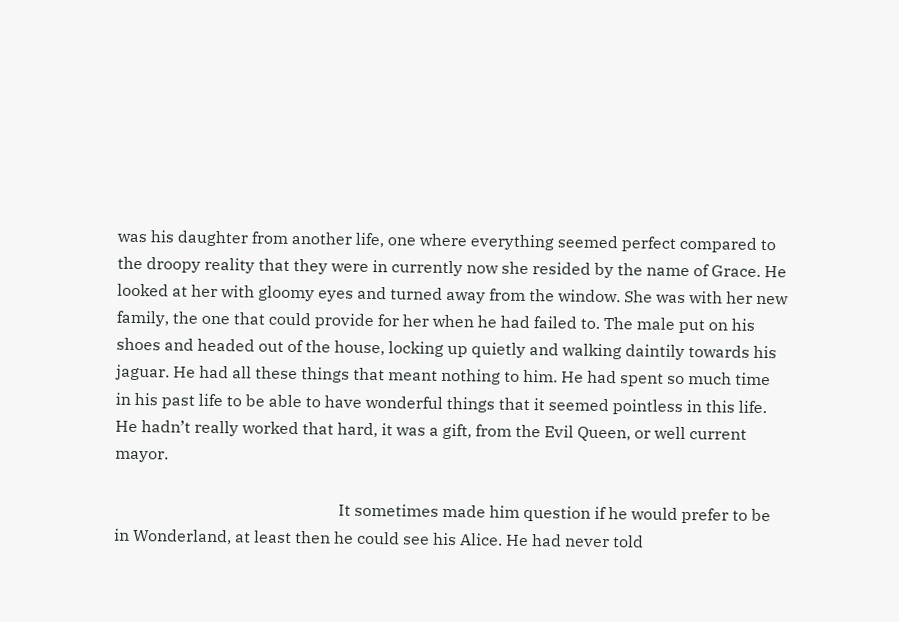was his daughter from another life, one where everything seemed perfect compared to the droopy reality that they were in currently now she resided by the name of Grace. He looked at her with gloomy eyes and turned away from the window. She was with her new family, the one that could provide for her when he had failed to. The male put on his shoes and headed out of the house, locking up quietly and walking daintily towards his jaguar. He had all these things that meant nothing to him. He had spent so much time in his past life to be able to have wonderful things that it seemed pointless in this life. He hadn’t really worked that hard, it was a gift, from the Evil Queen, or well current mayor.

                                                        It sometimes made him question if he would prefer to be in Wonderland, at least then he could see his Alice. He had never told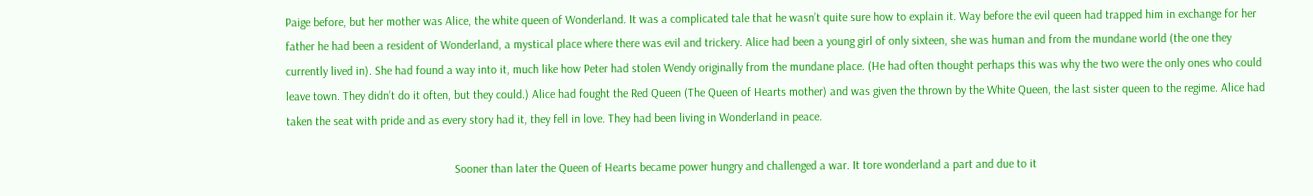Paige before, but her mother was Alice, the white queen of Wonderland. It was a complicated tale that he wasn’t quite sure how to explain it. Way before the evil queen had trapped him in exchange for her father he had been a resident of Wonderland, a mystical place where there was evil and trickery. Alice had been a young girl of only sixteen, she was human and from the mundane world (the one they currently lived in). She had found a way into it, much like how Peter had stolen Wendy originally from the mundane place. (He had often thought perhaps this was why the two were the only ones who could leave town. They didn’t do it often, but they could.) Alice had fought the Red Queen (The Queen of Hearts mother) and was given the thrown by the White Queen, the last sister queen to the regime. Alice had taken the seat with pride and as every story had it, they fell in love. They had been living in Wonderland in peace.

                                                        Sooner than later the Queen of Hearts became power hungry and challenged a war. It tore wonderland a part and due to it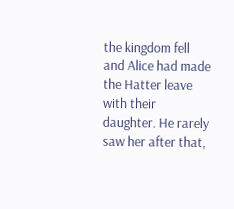the kingdom fell and Alice had made the Hatter leave with their daughter. He rarely saw her after that,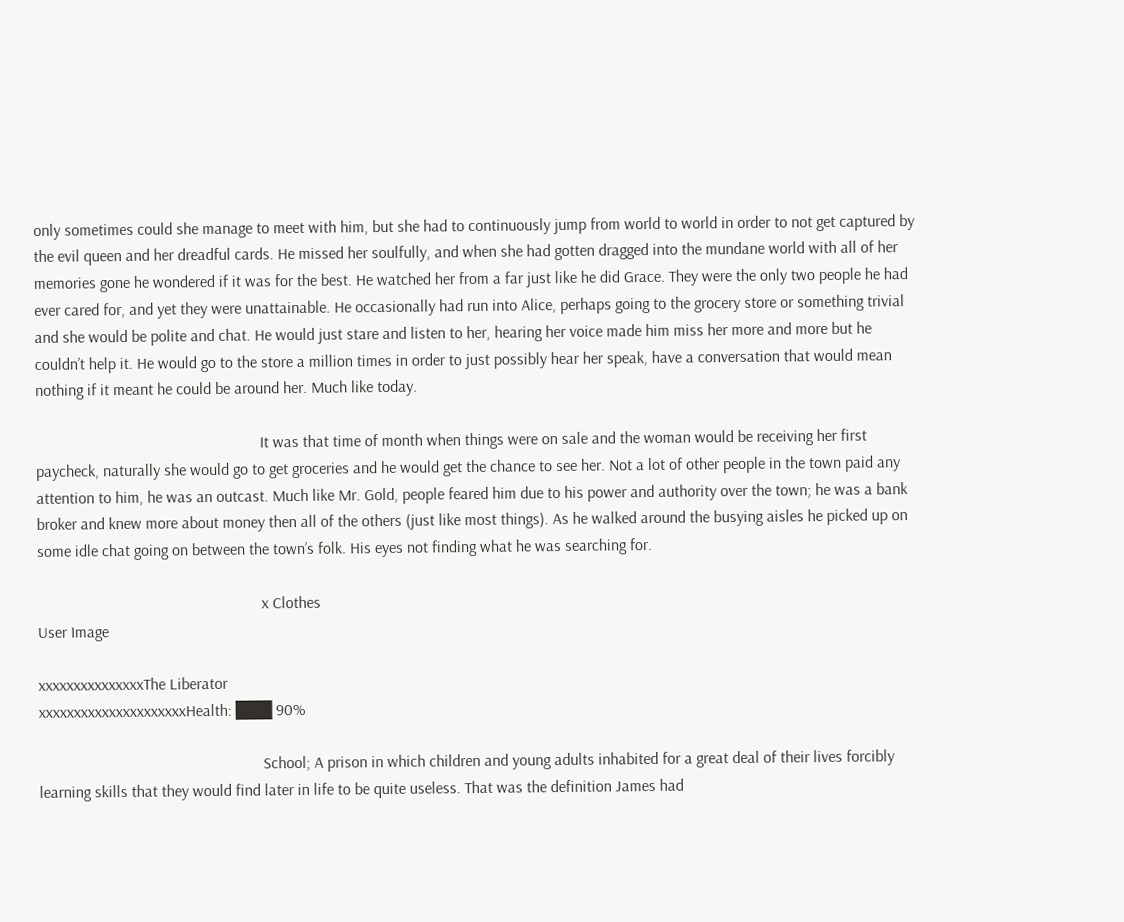only sometimes could she manage to meet with him, but she had to continuously jump from world to world in order to not get captured by the evil queen and her dreadful cards. He missed her soulfully, and when she had gotten dragged into the mundane world with all of her memories gone he wondered if it was for the best. He watched her from a far just like he did Grace. They were the only two people he had ever cared for, and yet they were unattainable. He occasionally had run into Alice, perhaps going to the grocery store or something trivial and she would be polite and chat. He would just stare and listen to her, hearing her voice made him miss her more and more but he couldn’t help it. He would go to the store a million times in order to just possibly hear her speak, have a conversation that would mean nothing if it meant he could be around her. Much like today.

                                                        It was that time of month when things were on sale and the woman would be receiving her first paycheck, naturally she would go to get groceries and he would get the chance to see her. Not a lot of other people in the town paid any attention to him, he was an outcast. Much like Mr. Gold, people feared him due to his power and authority over the town; he was a bank broker and knew more about money then all of the others (just like most things). As he walked around the busying aisles he picked up on some idle chat going on between the town’s folk. His eyes not finding what he was searching for.

                                                        x Clothes
User Image

xxxxxxxxxxxxxxxThe Liberator
xxxxxxxxxxxxxxxxxxxxxHealth: ███ 90%

                                                        School; A prison in which children and young adults inhabited for a great deal of their lives forcibly learning skills that they would find later in life to be quite useless. That was the definition James had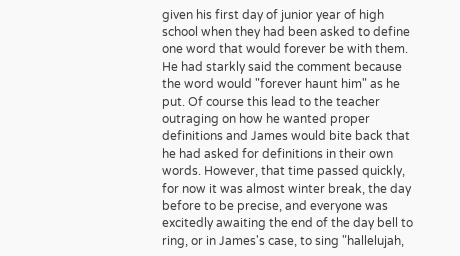given his first day of junior year of high school when they had been asked to define one word that would forever be with them. He had starkly said the comment because the word would "forever haunt him" as he put. Of course this lead to the teacher outraging on how he wanted proper definitions and James would bite back that he had asked for definitions in their own words. However, that time passed quickly, for now it was almost winter break, the day before to be precise, and everyone was excitedly awaiting the end of the day bell to ring, or in James's case, to sing "hallelujah,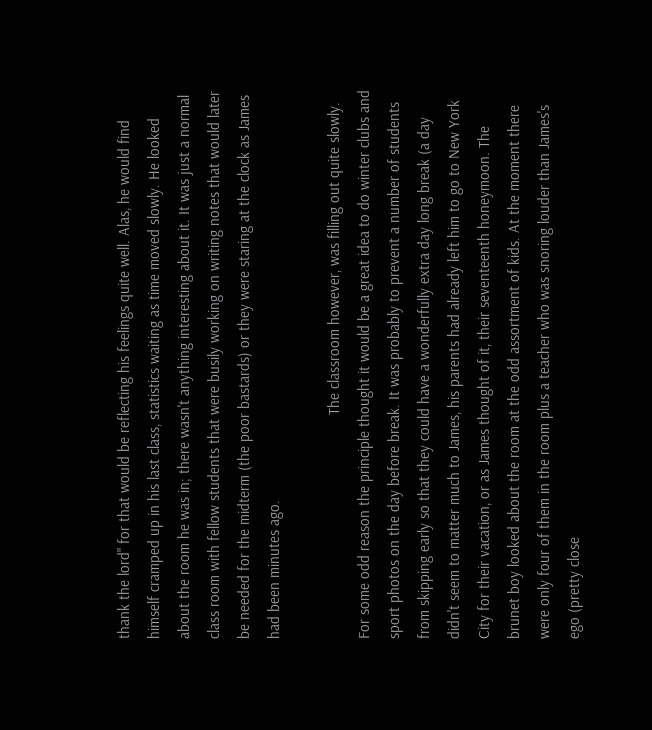thank the lord" for that would be reflecting his feelings quite well. Alas, he would find himself cramped up in his last class, statistics waiting as time moved slowly. He looked about the room he was in; there wasn't anything interesting about it. It was just a normal class room with fellow students that were busily working on writing notes that would later be needed for the midterm (the poor bastards) or they were staring at the clock as James had been minutes ago.

                                                        The classroom however, was filling out quite slowly. For some odd reason the principle thought it would be a great idea to do winter clubs and sport photos on the day before break. It was probably to prevent a number of students from skipping early so that they could have a wonderfully extra day long break (a day didn't seem to matter much to James, his parents had already left him to go to New York City for their vacation, or as James thought of it, their seventeenth honeymoon. The brunet boy looked about the room at the odd assortment of kids. At the moment there were only four of them in the room plus a teacher who was snoring louder than James's ego (pretty close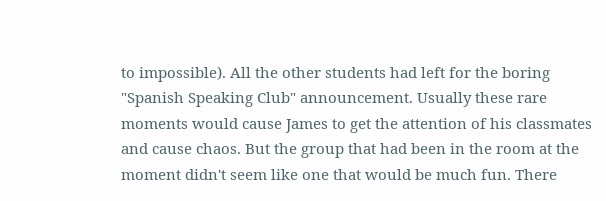to impossible). All the other students had left for the boring "Spanish Speaking Club" announcement. Usually these rare moments would cause James to get the attention of his classmates and cause chaos. But the group that had been in the room at the moment didn't seem like one that would be much fun. There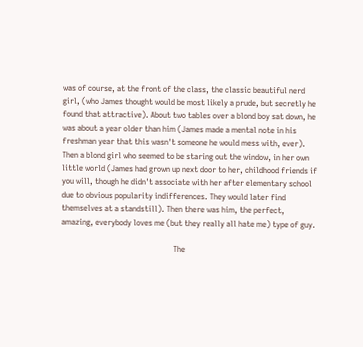was of course, at the front of the class, the classic beautiful nerd girl, (who James thought would be most likely a prude, but secretly he found that attractive). About two tables over a blond boy sat down, he was about a year older than him (James made a mental note in his freshman year that this wasn't someone he would mess with, ever). Then a blond girl who seemed to be staring out the window, in her own little world (James had grown up next door to her, childhood friends if you will, though he didn't associate with her after elementary school due to obvious popularity indifferences. They would later find themselves at a standstill). Then there was him, the perfect, amazing, everybody loves me (but they really all hate me) type of guy.

                                                        The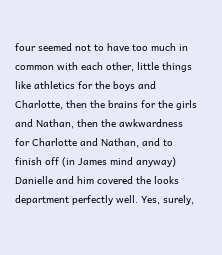four seemed not to have too much in common with each other, little things like athletics for the boys and Charlotte, then the brains for the girls and Nathan, then the awkwardness for Charlotte and Nathan, and to finish off (in James mind anyway) Danielle and him covered the looks department perfectly well. Yes, surely,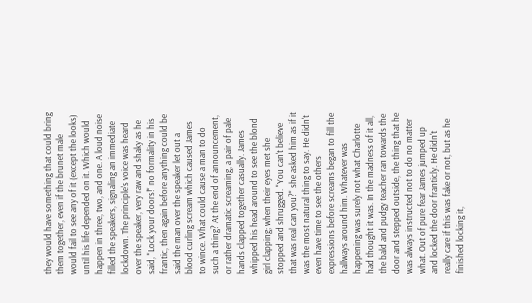they would have something that could bring them together, even if the brunet male would fail to see any of it (except the looks) until his life depended on it. Which would happen in three, two, and one. A loud noise filled the speakers, signaling an immediate lockdown. The principle's voice was heard over the speaker, very raw and shaky as he said, "Lock your doors!" no formality in his frantic, then again before anything could be said the man over the speaker let out a blood curling scream which caused James to wince. What could cause a man to do such a thing? At the end of announcement, or rather dramatic screaming, a pair of pale hands clapped together casually. James whipped his head around to see the blond girl clapping; when their eyes met she stopped and shrugged. "You can't believe that was real can you?" she asked him as if it was the most natural thing to say. He didn't even have time to see the others expressions before screams began to fill the hallways around him. Whatever was happening was surely not what Charlotte had thought it was. In the madness of it all, the bald and pudgy teacher ran towards the door and stepped outside, the thing that he was always instructed not to do no matter what. Out of pure fear James jumped up and locked the door franticly. He didn't really care if this was fake or not, but as he finished locking it,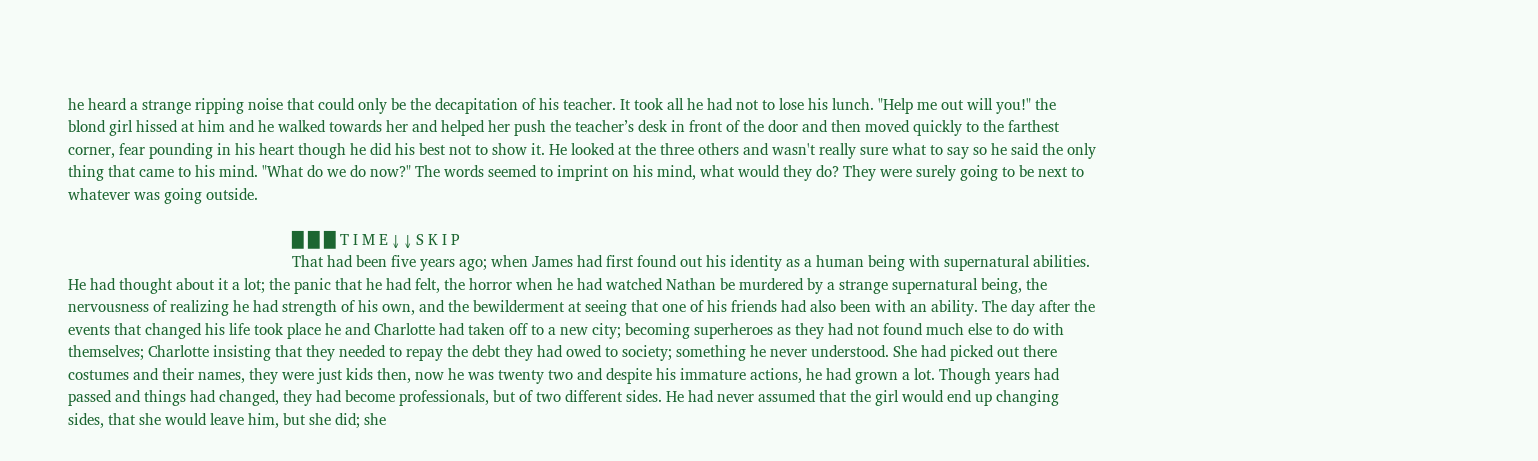he heard a strange ripping noise that could only be the decapitation of his teacher. It took all he had not to lose his lunch. "Help me out will you!" the blond girl hissed at him and he walked towards her and helped her push the teacher’s desk in front of the door and then moved quickly to the farthest corner, fear pounding in his heart though he did his best not to show it. He looked at the three others and wasn't really sure what to say so he said the only thing that came to his mind. "What do we do now?" The words seemed to imprint on his mind, what would they do? They were surely going to be next to whatever was going outside.

                                                        █ █ █ T I M E ↓ ↓ S K I P
                                                        That had been five years ago; when James had first found out his identity as a human being with supernatural abilities. He had thought about it a lot; the panic that he had felt, the horror when he had watched Nathan be murdered by a strange supernatural being, the nervousness of realizing he had strength of his own, and the bewilderment at seeing that one of his friends had also been with an ability. The day after the events that changed his life took place he and Charlotte had taken off to a new city; becoming superheroes as they had not found much else to do with themselves; Charlotte insisting that they needed to repay the debt they had owed to society; something he never understood. She had picked out there costumes and their names, they were just kids then, now he was twenty two and despite his immature actions, he had grown a lot. Though years had passed and things had changed, they had become professionals, but of two different sides. He had never assumed that the girl would end up changing sides, that she would leave him, but she did; she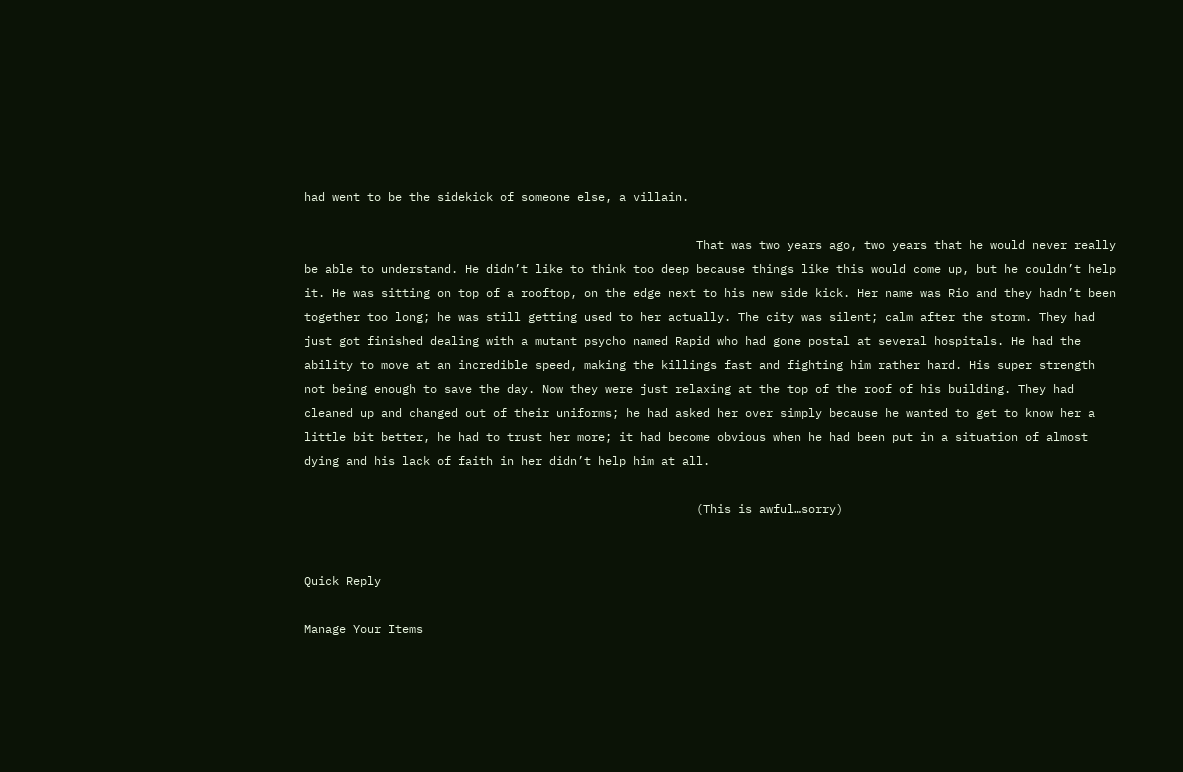had went to be the sidekick of someone else, a villain.

                                                        That was two years ago, two years that he would never really be able to understand. He didn’t like to think too deep because things like this would come up, but he couldn’t help it. He was sitting on top of a rooftop, on the edge next to his new side kick. Her name was Rio and they hadn’t been together too long; he was still getting used to her actually. The city was silent; calm after the storm. They had just got finished dealing with a mutant psycho named Rapid who had gone postal at several hospitals. He had the ability to move at an incredible speed, making the killings fast and fighting him rather hard. His super strength not being enough to save the day. Now they were just relaxing at the top of the roof of his building. They had cleaned up and changed out of their uniforms; he had asked her over simply because he wanted to get to know her a little bit better, he had to trust her more; it had become obvious when he had been put in a situation of almost dying and his lack of faith in her didn’t help him at all.

                                                        (This is awful…sorry)


Quick Reply

Manage Your Items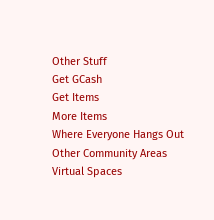Other Stuff
Get GCash
Get Items
More Items
Where Everyone Hangs Out
Other Community Areas
Virtual Spaces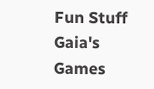Fun Stuff
Gaia's Games